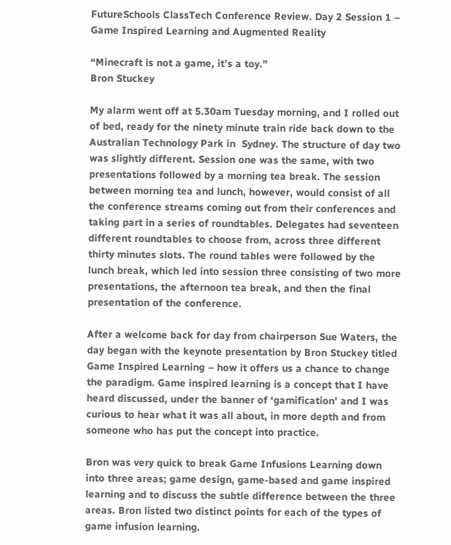FutureSchools ClassTech Conference Review. Day 2 Session 1 – Game Inspired Learning and Augmented Reality

“Minecraft is not a game, it’s a toy.”
Bron Stuckey

My alarm went off at 5.30am Tuesday morning, and I rolled out of bed, ready for the ninety minute train ride back down to the Australian Technology Park in  Sydney. The structure of day two was slightly different. Session one was the same, with two presentations followed by a morning tea break. The session between morning tea and lunch, however, would consist of all the conference streams coming out from their conferences and taking part in a series of roundtables. Delegates had seventeen different roundtables to choose from, across three different thirty minutes slots. The round tables were followed by the lunch break, which led into session three consisting of two more presentations, the afternoon tea break, and then the final presentation of the conference.

After a welcome back for day from chairperson Sue Waters, the day began with the keynote presentation by Bron Stuckey titled Game Inspired Learning – how it offers us a chance to change the paradigm. Game inspired learning is a concept that I have heard discussed, under the banner of ‘gamification’ and I was curious to hear what it was all about, in more depth and from someone who has put the concept into practice.

Bron was very quick to break Game Infusions Learning down into three areas; game design, game-based and game inspired learning and to discuss the subtle difference between the three areas. Bron listed two distinct points for each of the types of game infusion learning.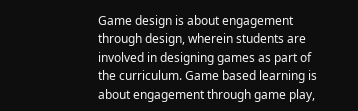Game design is about engagement through design, wherein students are involved in designing games as part of the curriculum. Game based learning is about engagement through game play,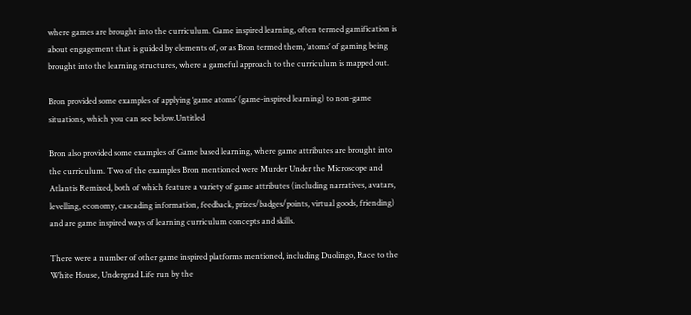where games are brought into the curriculum. Game inspired learning, often termed gamification is about engagement that is guided by elements of, or as Bron termed them, ‘atoms’ of gaming being brought into the learning structures, where a gameful approach to the curriculum is mapped out.

Bron provided some examples of applying ‘game atoms’ (game-inspired learning) to non-game situations, which you can see below.Untitled

Bron also provided some examples of Game based learning, where game attributes are brought into the curriculum. Two of the examples Bron mentioned were Murder Under the Microscope and Atlantis Remixed, both of which feature a variety of game attributes (including narratives, avatars, levelling, economy, cascading information, feedback, prizes/badges/points, virtual goods, friending) and are game inspired ways of learning curriculum concepts and skills.

There were a number of other game inspired platforms mentioned, including Duolingo, Race to the White House, Undergrad Life run by the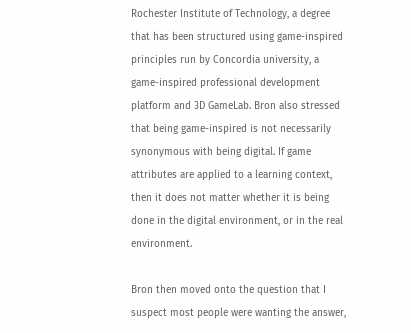Rochester Institute of Technology, a degree that has been structured using game-inspired principles run by Concordia university, a game-inspired professional development platform and 3D GameLab. Bron also stressed that being game-inspired is not necessarily synonymous with being digital. If game attributes are applied to a learning context, then it does not matter whether it is being done in the digital environment, or in the real environment.

Bron then moved onto the question that I suspect most people were wanting the answer,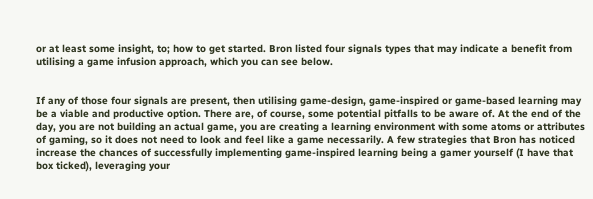or at least some insight, to; how to get started. Bron listed four signals types that may indicate a benefit from utilising a game infusion approach, which you can see below.


If any of those four signals are present, then utilising game-design, game-inspired or game-based learning may be a viable and productive option. There are, of course, some potential pitfalls to be aware of. At the end of the day, you are not building an actual game, you are creating a learning environment with some atoms or attributes of gaming, so it does not need to look and feel like a game necessarily. A few strategies that Bron has noticed increase the chances of successfully implementing game-inspired learning being a gamer yourself (I have that box ticked), leveraging your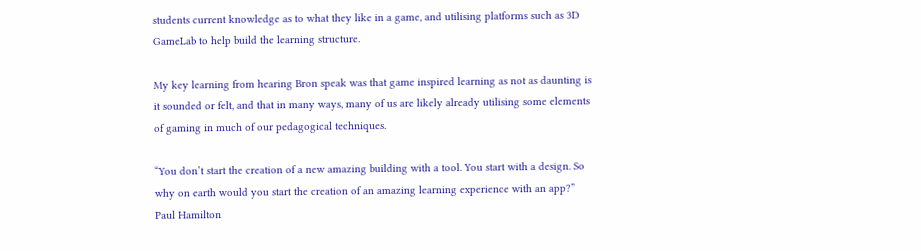students current knowledge as to what they like in a game, and utilising platforms such as 3D GameLab to help build the learning structure.

My key learning from hearing Bron speak was that game inspired learning as not as daunting is it sounded or felt, and that in many ways, many of us are likely already utilising some elements of gaming in much of our pedagogical techniques.

“You don’t start the creation of a new amazing building with a tool. You start with a design. So why on earth would you start the creation of an amazing learning experience with an app?”
Paul Hamilton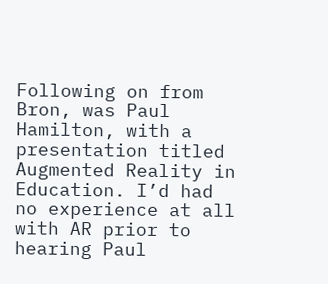Following on from Bron, was Paul Hamilton, with a presentation titled Augmented Reality in Education. I’d had no experience at all with AR prior to hearing Paul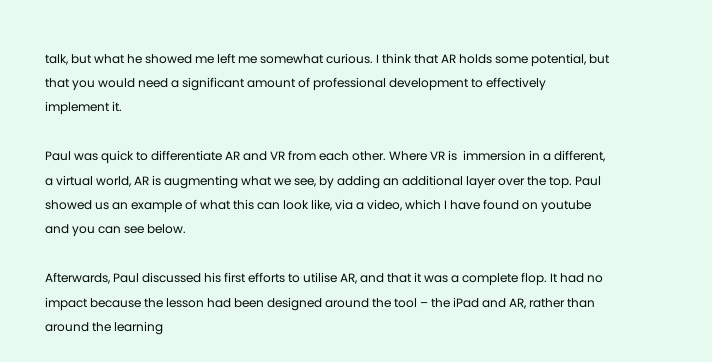talk, but what he showed me left me somewhat curious. I think that AR holds some potential, but that you would need a significant amount of professional development to effectively implement it.

Paul was quick to differentiate AR and VR from each other. Where VR is  immersion in a different, a virtual world, AR is augmenting what we see, by adding an additional layer over the top. Paul showed us an example of what this can look like, via a video, which I have found on youtube and you can see below.

Afterwards, Paul discussed his first efforts to utilise AR, and that it was a complete flop. It had no impact because the lesson had been designed around the tool – the iPad and AR, rather than around the learning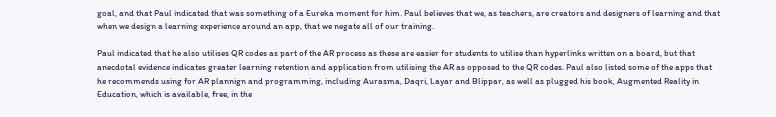goal, and that Paul indicated that was something of a Eureka moment for him. Paul believes that we, as teachers, are creators and designers of learning and that when we design a learning experience around an app, that we negate all of our training.

Paul indicated that he also utilises QR codes as part of the AR process as these are easier for students to utilise than hyperlinks written on a board, but that anecdotal evidence indicates greater learning retention and application from utilising the AR as opposed to the QR codes. Paul also listed some of the apps that he recommends using for AR plannign and programming, including Aurasma, Daqri, Layar and Blippar, as well as plugged his book, Augmented Reality in Education, which is available, free, in the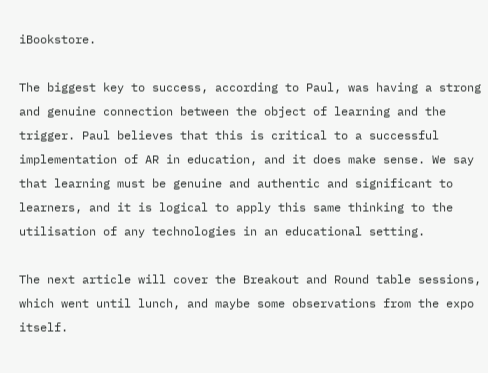iBookstore.

The biggest key to success, according to Paul, was having a strong and genuine connection between the object of learning and the trigger. Paul believes that this is critical to a successful implementation of AR in education, and it does make sense. We say that learning must be genuine and authentic and significant to learners, and it is logical to apply this same thinking to the utilisation of any technologies in an educational setting.

The next article will cover the Breakout and Round table sessions, which went until lunch, and maybe some observations from the expo itself.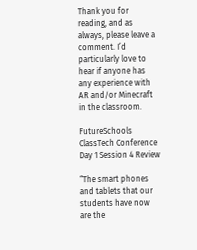Thank you for reading, and as always, please leave a comment. I’d particularly love to hear if anyone has any experience with AR and/or Minecraft in the classroom.

FutureSchools ClassTech Conference Day 1 Session 4 Review

“The smart phones and tablets that our students have now are the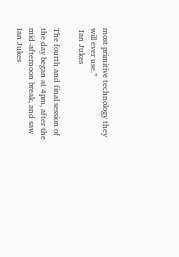most primitive technology they will ever use.”
 Ian Jukes

The fourth and final session of the day began at 4pm, after the mid-afternoon break, and saw Ian Jukes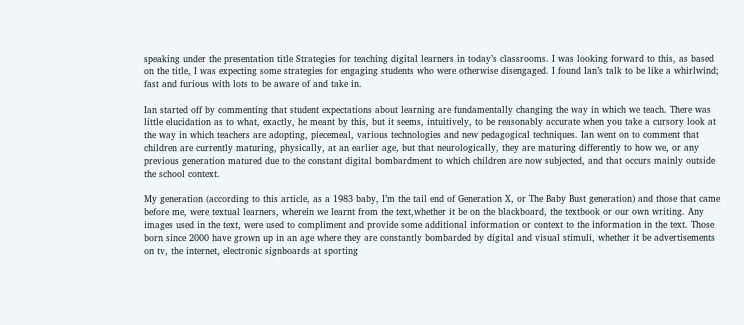speaking under the presentation title Strategies for teaching digital learners in today’s classrooms. I was looking forward to this, as based on the title, I was expecting some strategies for engaging students who were otherwise disengaged. I found Ian’s talk to be like a whirlwind; fast and furious with lots to be aware of and take in.

Ian started off by commenting that student expectations about learning are fundamentally changing the way in which we teach. There was little elucidation as to what, exactly, he meant by this, but it seems, intuitively, to be reasonably accurate when you take a cursory look at the way in which teachers are adopting, piecemeal, various technologies and new pedagogical techniques. Ian went on to comment that children are currently maturing, physically, at an earlier age, but that neurologically, they are maturing differently to how we, or any previous generation matured due to the constant digital bombardment to which children are now subjected, and that occurs mainly outside the school context.

My generation (according to this article, as a 1983 baby, I’m the tail end of Generation X, or The Baby Bust generation) and those that came before me, were textual learners, wherein we learnt from the text,whether it be on the blackboard, the textbook or our own writing. Any images used in the text, were used to compliment and provide some additional information or context to the information in the text. Those born since 2000 have grown up in an age where they are constantly bombarded by digital and visual stimuli, whether it be advertisements on tv, the internet, electronic signboards at sporting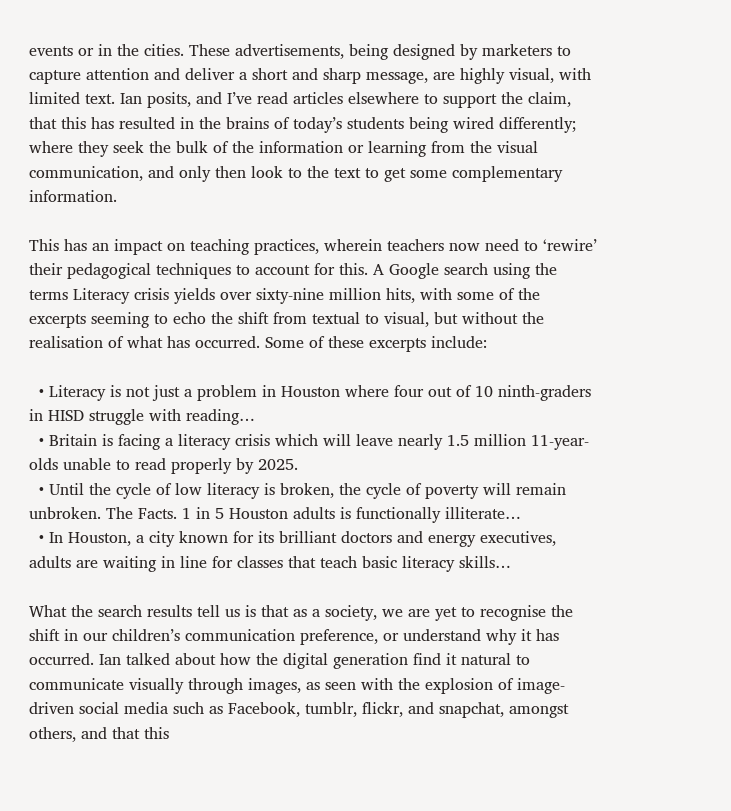events or in the cities. These advertisements, being designed by marketers to capture attention and deliver a short and sharp message, are highly visual, with limited text. Ian posits, and I’ve read articles elsewhere to support the claim, that this has resulted in the brains of today’s students being wired differently; where they seek the bulk of the information or learning from the visual communication, and only then look to the text to get some complementary information.

This has an impact on teaching practices, wherein teachers now need to ‘rewire’ their pedagogical techniques to account for this. A Google search using the terms Literacy crisis yields over sixty-nine million hits, with some of the excerpts seeming to echo the shift from textual to visual, but without the realisation of what has occurred. Some of these excerpts include:

  • Literacy is not just a problem in Houston where four out of 10 ninth-graders in HISD struggle with reading…
  • Britain is facing a literacy crisis which will leave nearly 1.5 million 11-year-olds unable to read properly by 2025.
  • Until the cycle of low literacy is broken, the cycle of poverty will remain unbroken. The Facts. 1 in 5 Houston adults is functionally illiterate…
  • In Houston, a city known for its brilliant doctors and energy executives, adults are waiting in line for classes that teach basic literacy skills…

What the search results tell us is that as a society, we are yet to recognise the shift in our children’s communication preference, or understand why it has occurred. Ian talked about how the digital generation find it natural to communicate visually through images, as seen with the explosion of image-driven social media such as Facebook, tumblr, flickr, and snapchat, amongst others, and that this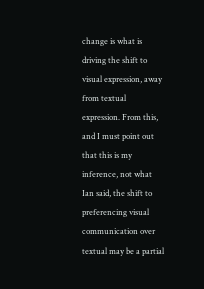change is what is driving the shift to visual expression, away from textual expression. From this, and I must point out that this is my inference, not what Ian said, the shift to preferencing visual communication over textual may be a partial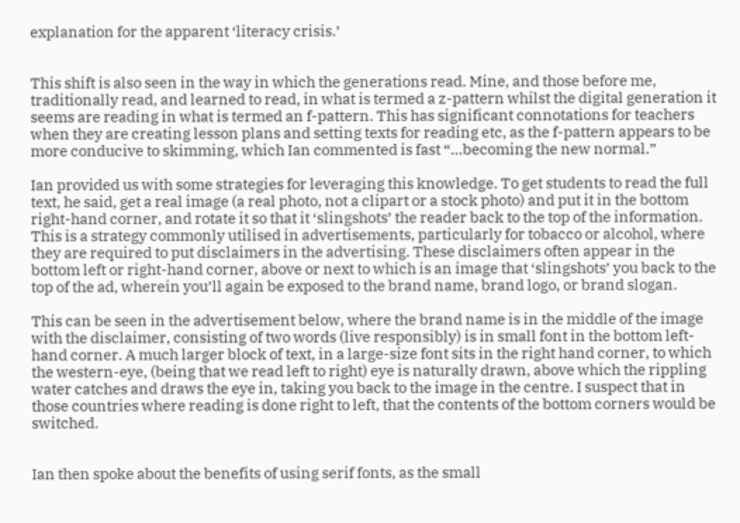explanation for the apparent ‘literacy crisis.’


This shift is also seen in the way in which the generations read. Mine, and those before me, traditionally read, and learned to read, in what is termed a z-pattern whilst the digital generation it seems are reading in what is termed an f-pattern. This has significant connotations for teachers when they are creating lesson plans and setting texts for reading etc, as the f-pattern appears to be more conducive to skimming, which Ian commented is fast “…becoming the new normal.”

Ian provided us with some strategies for leveraging this knowledge. To get students to read the full text, he said, get a real image (a real photo, not a clipart or a stock photo) and put it in the bottom right-hand corner, and rotate it so that it ‘slingshots’ the reader back to the top of the information. This is a strategy commonly utilised in advertisements, particularly for tobacco or alcohol, where they are required to put disclaimers in the advertising. These disclaimers often appear in the bottom left or right-hand corner, above or next to which is an image that ‘slingshots’ you back to the top of the ad, wherein you’ll again be exposed to the brand name, brand logo, or brand slogan.

This can be seen in the advertisement below, where the brand name is in the middle of the image with the disclaimer, consisting of two words (live responsibly) is in small font in the bottom left-hand corner. A much larger block of text, in a large-size font sits in the right hand corner, to which the western-eye, (being that we read left to right) eye is naturally drawn, above which the rippling water catches and draws the eye in, taking you back to the image in the centre. I suspect that in those countries where reading is done right to left, that the contents of the bottom corners would be switched.


Ian then spoke about the benefits of using serif fonts, as the small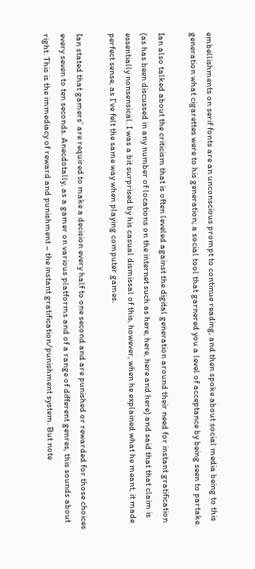embellishments on serif fonts are an unconscious prompt to continue reading, and then spoke about social media being to this generation what cigarettes were to his generation; a social tool that garnered you a level of acceptance by being seen to partake.

Ian also talked about the criticism that is often leveled against the digital generation around their need for instant gratification (as has been discussed in any number of locations on the internet such as here, here, here and here) and said that that claim is essentially nonsensical. I was a bit surprised by his casual dismissal of this, however, when he explained what he meant, it made perfect sense, as I’ve felt the same way when playing computer games.

Ian stated that gamers’ are required to make a decision every half to one second and are punished or rewarded for those choices every seven to ten seconds. Anecdotally, as a gamer on various platforms and of a range of different genres, this sounds about right. This is the immediacy of reward and punishment – the instant gratification/punishment system. But note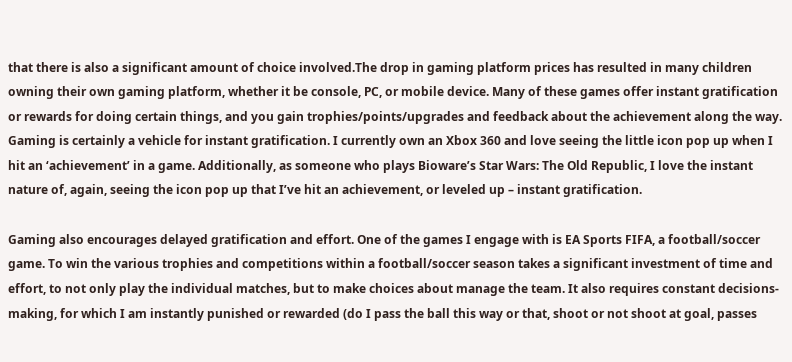that there is also a significant amount of choice involved.The drop in gaming platform prices has resulted in many children owning their own gaming platform, whether it be console, PC, or mobile device. Many of these games offer instant gratification or rewards for doing certain things, and you gain trophies/points/upgrades and feedback about the achievement along the way. Gaming is certainly a vehicle for instant gratification. I currently own an Xbox 360 and love seeing the little icon pop up when I hit an ‘achievement’ in a game. Additionally, as someone who plays Bioware’s Star Wars: The Old Republic, I love the instant nature of, again, seeing the icon pop up that I’ve hit an achievement, or leveled up – instant gratification.

Gaming also encourages delayed gratification and effort. One of the games I engage with is EA Sports FIFA, a football/soccer game. To win the various trophies and competitions within a football/soccer season takes a significant investment of time and effort, to not only play the individual matches, but to make choices about manage the team. It also requires constant decisions-making, for which I am instantly punished or rewarded (do I pass the ball this way or that, shoot or not shoot at goal, passes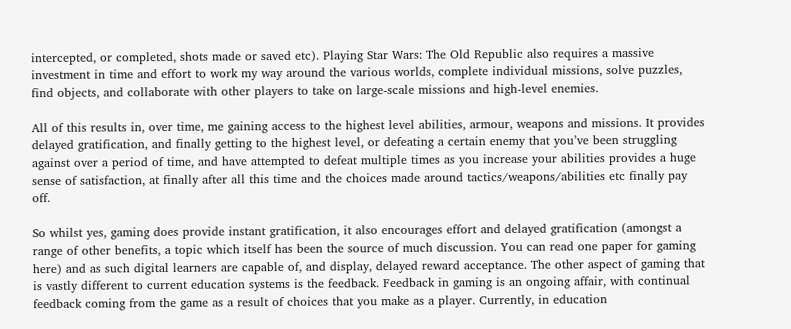intercepted, or completed, shots made or saved etc). Playing Star Wars: The Old Republic also requires a massive investment in time and effort to work my way around the various worlds, complete individual missions, solve puzzles, find objects, and collaborate with other players to take on large-scale missions and high-level enemies.

All of this results in, over time, me gaining access to the highest level abilities, armour, weapons and missions. It provides delayed gratification, and finally getting to the highest level, or defeating a certain enemy that you’ve been struggling against over a period of time, and have attempted to defeat multiple times as you increase your abilities provides a huge sense of satisfaction, at finally after all this time and the choices made around tactics/weapons/abilities etc finally pay off.

So whilst yes, gaming does provide instant gratification, it also encourages effort and delayed gratification (amongst a range of other benefits, a topic which itself has been the source of much discussion. You can read one paper for gaming here) and as such digital learners are capable of, and display, delayed reward acceptance. The other aspect of gaming that is vastly different to current education systems is the feedback. Feedback in gaming is an ongoing affair, with continual feedback coming from the game as a result of choices that you make as a player. Currently, in education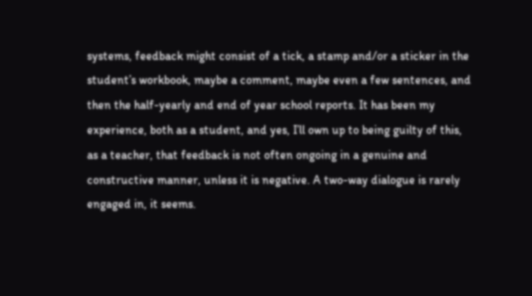systems, feedback might consist of a tick, a stamp and/or a sticker in the student’s workbook, maybe a comment, maybe even a few sentences, and then the half-yearly and end of year school reports. It has been my experience, both as a student, and yes, I’ll own up to being guilty of this, as a teacher, that feedback is not often ongoing in a genuine and constructive manner, unless it is negative. A two-way dialogue is rarely engaged in, it seems.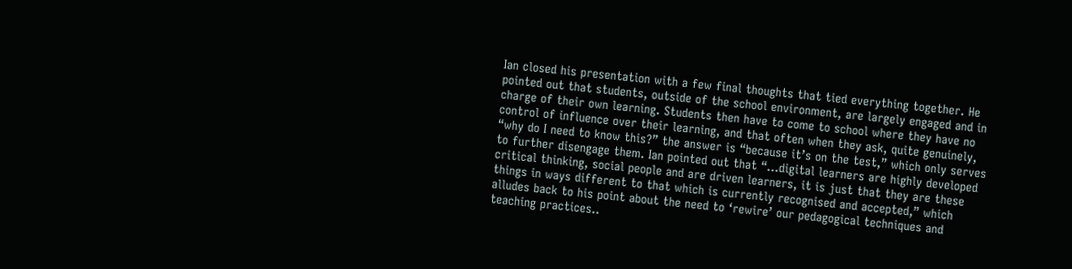Ian closed his presentation with a few final thoughts that tied everything together. He pointed out that students, outside of the school environment, are largely engaged and in charge of their own learning. Students then have to come to school where they have no control of influence over their learning, and that often when they ask, quite genuinely, “why do I need to know this?” the answer is “because it’s on the test,” which only serves to further disengage them. Ian pointed out that “…digital learners are highly developed critical thinking, social people and are driven learners, it is just that they are these things in ways different to that which is currently recognised and accepted,” which alludes back to his point about the need to ‘rewire’ our pedagogical techniques and teaching practices..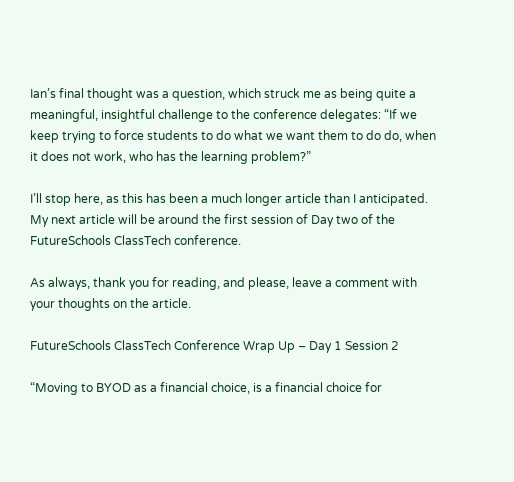Ian’s final thought was a question, which struck me as being quite a meaningful, insightful challenge to the conference delegates: “If we keep trying to force students to do what we want them to do do, when it does not work, who has the learning problem?”

I’ll stop here, as this has been a much longer article than I anticipated. My next article will be around the first session of Day two of the FutureSchools ClassTech conference.

As always, thank you for reading, and please, leave a comment with your thoughts on the article.

FutureSchools ClassTech Conference Wrap Up – Day 1 Session 2

“Moving to BYOD as a financial choice, is a financial choice for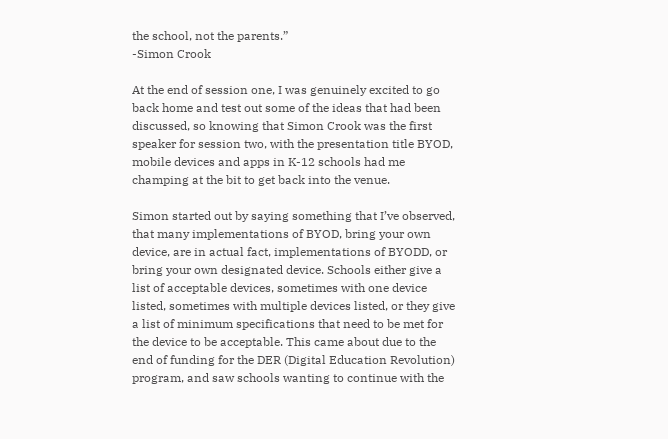the school, not the parents.”
-Simon Crook

At the end of session one, I was genuinely excited to go back home and test out some of the ideas that had been discussed, so knowing that Simon Crook was the first speaker for session two, with the presentation title BYOD, mobile devices and apps in K-12 schools had me champing at the bit to get back into the venue.

Simon started out by saying something that I’ve observed, that many implementations of BYOD, bring your own device, are in actual fact, implementations of BYODD, or bring your own designated device. Schools either give a list of acceptable devices, sometimes with one device listed, sometimes with multiple devices listed, or they give a list of minimum specifications that need to be met for the device to be acceptable. This came about due to the end of funding for the DER (Digital Education Revolution) program, and saw schools wanting to continue with the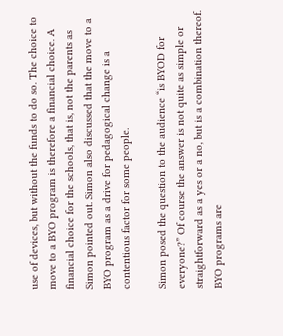use of devices, but without the funds to do so. The choice to move to a BYO program is therefore a financial choice. A financial choice for the schools, that is, not the parents as Simon pointed out. Simon also discussed that the move to a BYO program as a drive for pedagogical change is a contentious factor for some people.

Simon posed the question to the audience “is BYOD for everyone?” Of course the answer is not quite as simple or straightforward as a yes or a no, but is a combination thereof. BYO programs are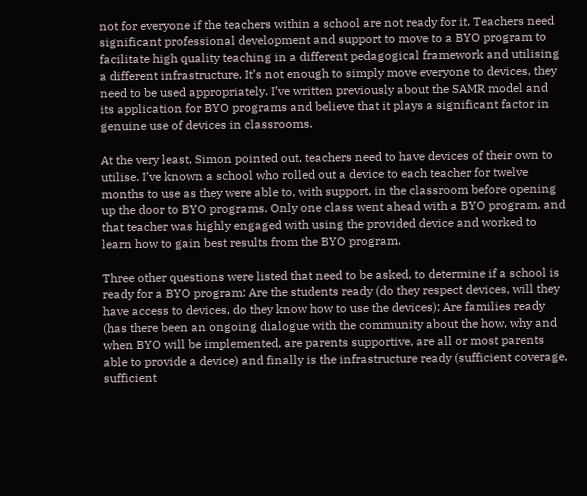not for everyone if the teachers within a school are not ready for it. Teachers need significant professional development and support to move to a BYO program to facilitate high quality teaching in a different pedagogical framework and utilising a different infrastructure. It’s not enough to simply move everyone to devices, they need to be used appropriately. I’ve written previously about the SAMR model and its application for BYO programs and believe that it plays a significant factor in genuine use of devices in classrooms.

At the very least, Simon pointed out, teachers need to have devices of their own to utilise. I’ve known a school who rolled out a device to each teacher for twelve months to use as they were able to, with support, in the classroom before opening up the door to BYO programs. Only one class went ahead with a BYO program, and that teacher was highly engaged with using the provided device and worked to learn how to gain best results from the BYO program.

Three other questions were listed that need to be asked, to determine if a school is ready for a BYO program: Are the students ready (do they respect devices, will they have access to devices, do they know how to use the devices); Are families ready (has there been an ongoing dialogue with the community about the how, why and when BYO will be implemented, are parents supportive, are all or most parents able to provide a device) and finally is the infrastructure ready (sufficient coverage, sufficient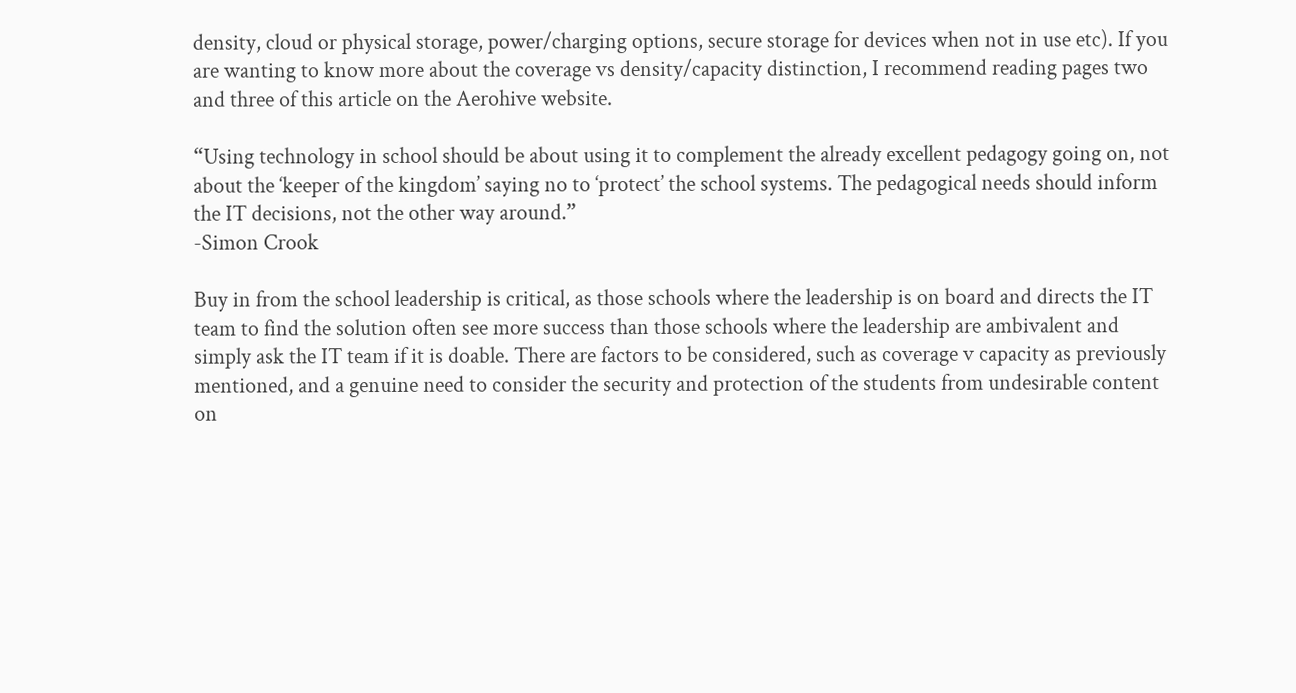density, cloud or physical storage, power/charging options, secure storage for devices when not in use etc). If you are wanting to know more about the coverage vs density/capacity distinction, I recommend reading pages two and three of this article on the Aerohive website.

“Using technology in school should be about using it to complement the already excellent pedagogy going on, not about the ‘keeper of the kingdom’ saying no to ‘protect’ the school systems. The pedagogical needs should inform the IT decisions, not the other way around.”
-Simon Crook

Buy in from the school leadership is critical, as those schools where the leadership is on board and directs the IT team to find the solution often see more success than those schools where the leadership are ambivalent and simply ask the IT team if it is doable. There are factors to be considered, such as coverage v capacity as previously mentioned, and a genuine need to consider the security and protection of the students from undesirable content on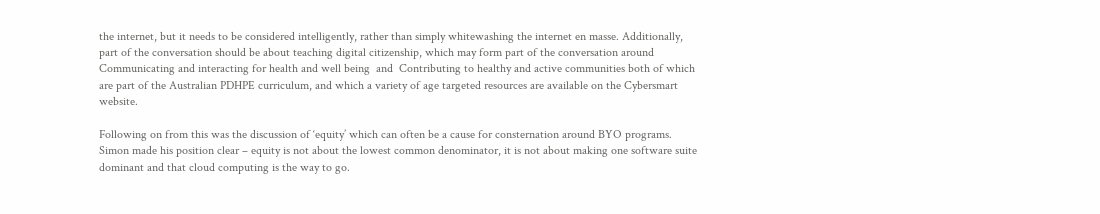the internet, but it needs to be considered intelligently, rather than simply whitewashing the internet en masse. Additionally, part of the conversation should be about teaching digital citizenship, which may form part of the conversation around Communicating and interacting for health and well being  and  Contributing to healthy and active communities both of which are part of the Australian PDHPE curriculum, and which a variety of age targeted resources are available on the Cybersmart website.

Following on from this was the discussion of ‘equity’ which can often be a cause for consternation around BYO programs. Simon made his position clear – equity is not about the lowest common denominator, it is not about making one software suite dominant and that cloud computing is the way to go.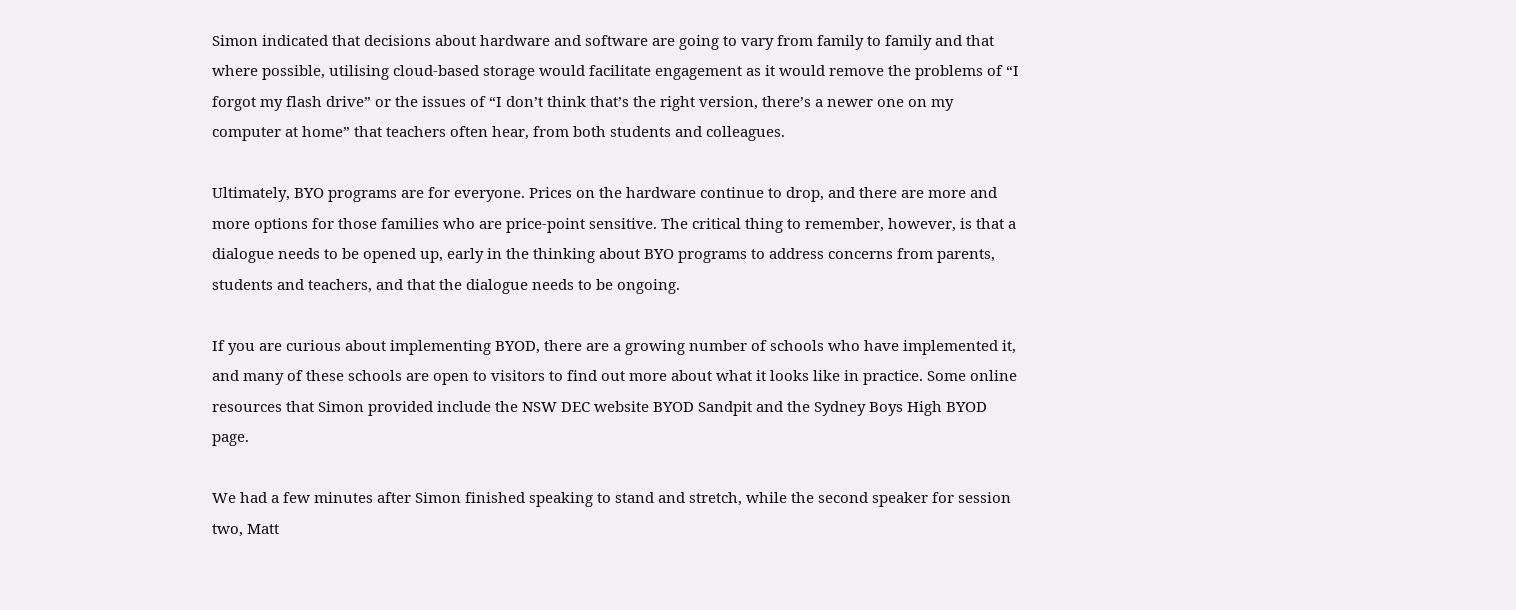Simon indicated that decisions about hardware and software are going to vary from family to family and that where possible, utilising cloud-based storage would facilitate engagement as it would remove the problems of “I forgot my flash drive” or the issues of “I don’t think that’s the right version, there’s a newer one on my computer at home” that teachers often hear, from both students and colleagues.

Ultimately, BYO programs are for everyone. Prices on the hardware continue to drop, and there are more and more options for those families who are price-point sensitive. The critical thing to remember, however, is that a dialogue needs to be opened up, early in the thinking about BYO programs to address concerns from parents, students and teachers, and that the dialogue needs to be ongoing.

If you are curious about implementing BYOD, there are a growing number of schools who have implemented it, and many of these schools are open to visitors to find out more about what it looks like in practice. Some online resources that Simon provided include the NSW DEC website BYOD Sandpit and the Sydney Boys High BYOD page.

We had a few minutes after Simon finished speaking to stand and stretch, while the second speaker for session two, Matt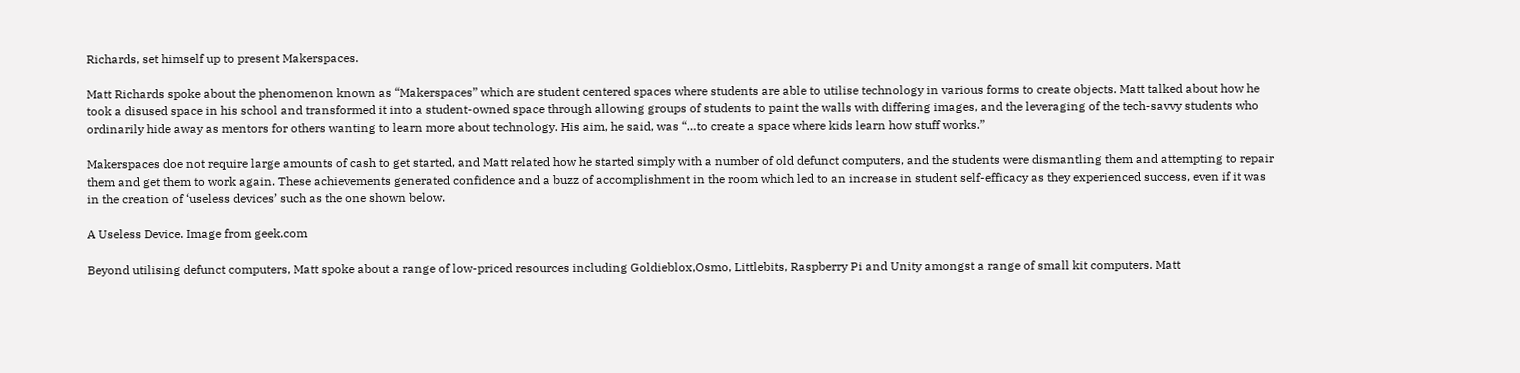Richards, set himself up to present Makerspaces.

Matt Richards spoke about the phenomenon known as “Makerspaces” which are student centered spaces where students are able to utilise technology in various forms to create objects. Matt talked about how he took a disused space in his school and transformed it into a student-owned space through allowing groups of students to paint the walls with differing images, and the leveraging of the tech-savvy students who ordinarily hide away as mentors for others wanting to learn more about technology. His aim, he said, was “…to create a space where kids learn how stuff works.”

Makerspaces doe not require large amounts of cash to get started, and Matt related how he started simply with a number of old defunct computers, and the students were dismantling them and attempting to repair them and get them to work again. These achievements generated confidence and a buzz of accomplishment in the room which led to an increase in student self-efficacy as they experienced success, even if it was in the creation of ‘useless devices’ such as the one shown below.

A Useless Device. Image from geek.com

Beyond utilising defunct computers, Matt spoke about a range of low-priced resources including Goldieblox,Osmo, Littlebits, Raspberry Pi and Unity amongst a range of small kit computers. Matt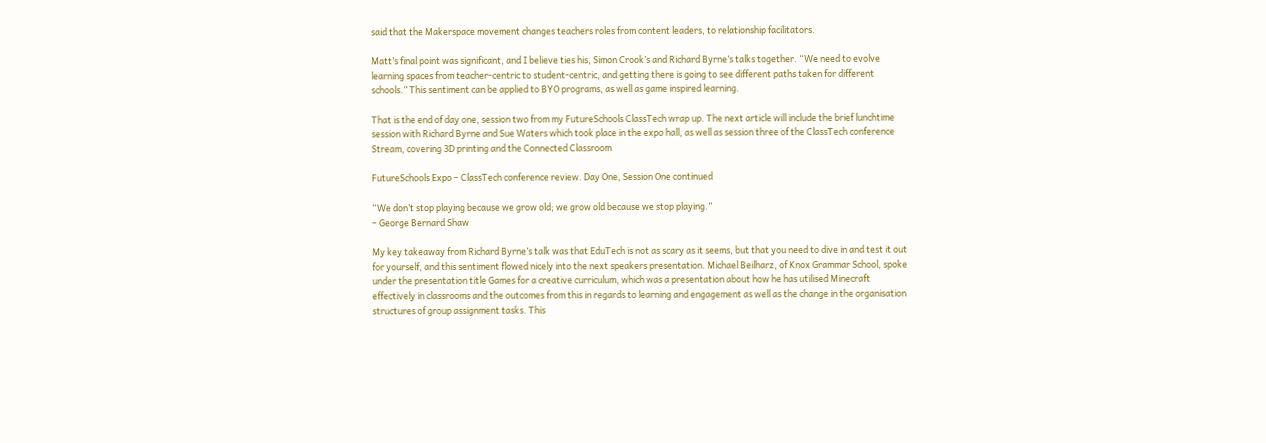said that the Makerspace movement changes teachers roles from content leaders, to relationship facilitators.

Matt’s final point was significant, and I believe ties his, Simon Crook’s and Richard Byrne’s talks together. “We need to evolve learning spaces from teacher-centric to student-centric, and getting there is going to see different paths taken for different schools.” This sentiment can be applied to BYO programs, as well as game inspired learning.

That is the end of day one, session two from my FutureSchools ClassTech wrap up. The next article will include the brief lunchtime session with Richard Byrne and Sue Waters which took place in the expo hall, as well as session three of the ClassTech conference Stream, covering 3D printing and the Connected Classroom

FutureSchools Expo – ClassTech conference review. Day One, Session One continued

“We don’t stop playing because we grow old; we grow old because we stop playing.”
– George Bernard Shaw

My key takeaway from Richard Byrne’s talk was that EduTech is not as scary as it seems, but that you need to dive in and test it out for yourself, and this sentiment flowed nicely into the next speakers presentation. Michael Beilharz, of Knox Grammar School, spoke under the presentation title Games for a creative curriculum, which was a presentation about how he has utilised Minecraft effectively in classrooms and the outcomes from this in regards to learning and engagement as well as the change in the organisation structures of group assignment tasks. This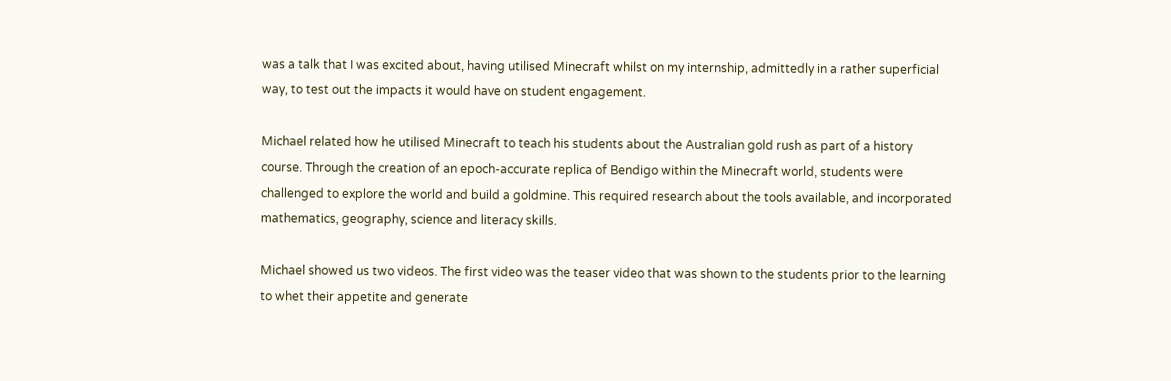was a talk that I was excited about, having utilised Minecraft whilst on my internship, admittedly in a rather superficial way, to test out the impacts it would have on student engagement.

Michael related how he utilised Minecraft to teach his students about the Australian gold rush as part of a history course. Through the creation of an epoch-accurate replica of Bendigo within the Minecraft world, students were challenged to explore the world and build a goldmine. This required research about the tools available, and incorporated mathematics, geography, science and literacy skills.

Michael showed us two videos. The first video was the teaser video that was shown to the students prior to the learning to whet their appetite and generate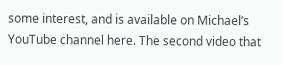some interest, and is available on Michael’s YouTube channel here. The second video that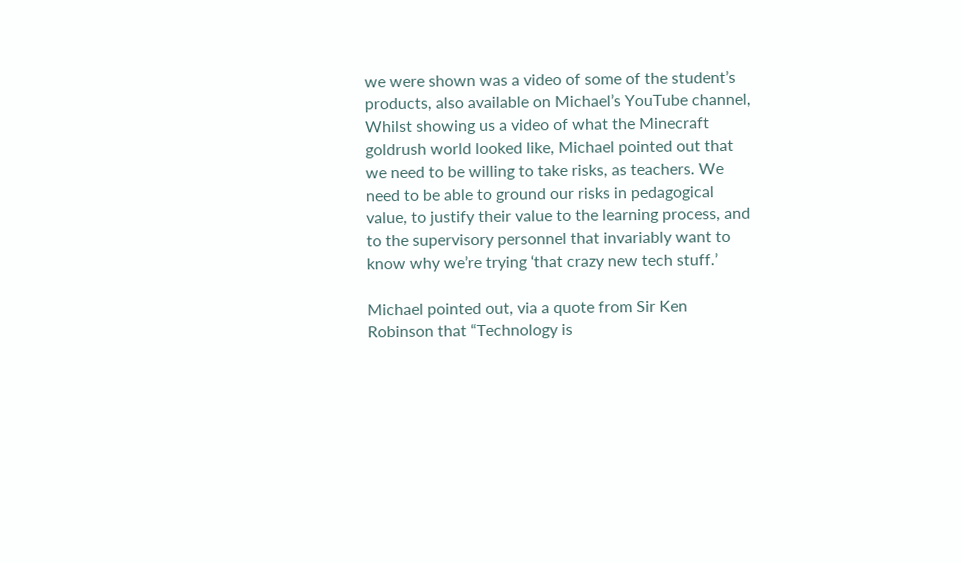we were shown was a video of some of the student’s products, also available on Michael’s YouTube channel, Whilst showing us a video of what the Minecraft goldrush world looked like, Michael pointed out that we need to be willing to take risks, as teachers. We need to be able to ground our risks in pedagogical value, to justify their value to the learning process, and to the supervisory personnel that invariably want to know why we’re trying ‘that crazy new tech stuff.’

Michael pointed out, via a quote from Sir Ken Robinson that “Technology is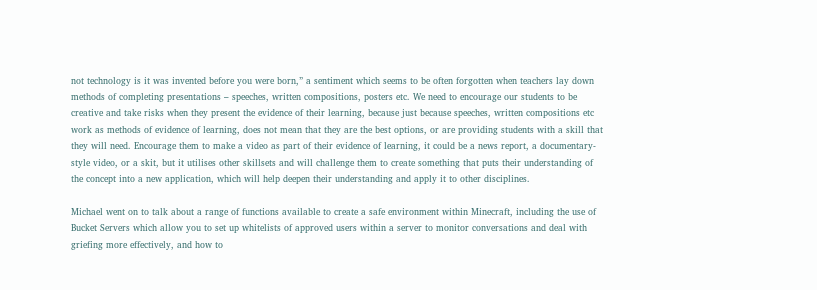not technology is it was invented before you were born,” a sentiment which seems to be often forgotten when teachers lay down methods of completing presentations – speeches, written compositions, posters etc. We need to encourage our students to be creative and take risks when they present the evidence of their learning, because just because speeches, written compositions etc work as methods of evidence of learning, does not mean that they are the best options, or are providing students with a skill that they will need. Encourage them to make a video as part of their evidence of learning, it could be a news report, a documentary-style video, or a skit, but it utilises other skillsets and will challenge them to create something that puts their understanding of the concept into a new application, which will help deepen their understanding and apply it to other disciplines.

Michael went on to talk about a range of functions available to create a safe environment within Minecraft, including the use of Bucket Servers which allow you to set up whitelists of approved users within a server to monitor conversations and deal with griefing more effectively, and how to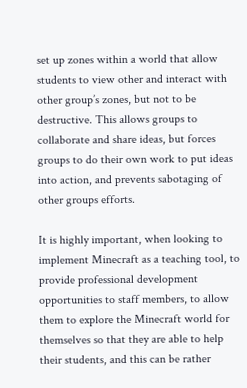set up zones within a world that allow students to view other and interact with other group’s zones, but not to be destructive. This allows groups to collaborate and share ideas, but forces groups to do their own work to put ideas into action, and prevents sabotaging of other groups efforts.

It is highly important, when looking to implement Minecraft as a teaching tool, to provide professional development opportunities to staff members, to allow them to explore the Minecraft world for themselves so that they are able to help their students, and this can be rather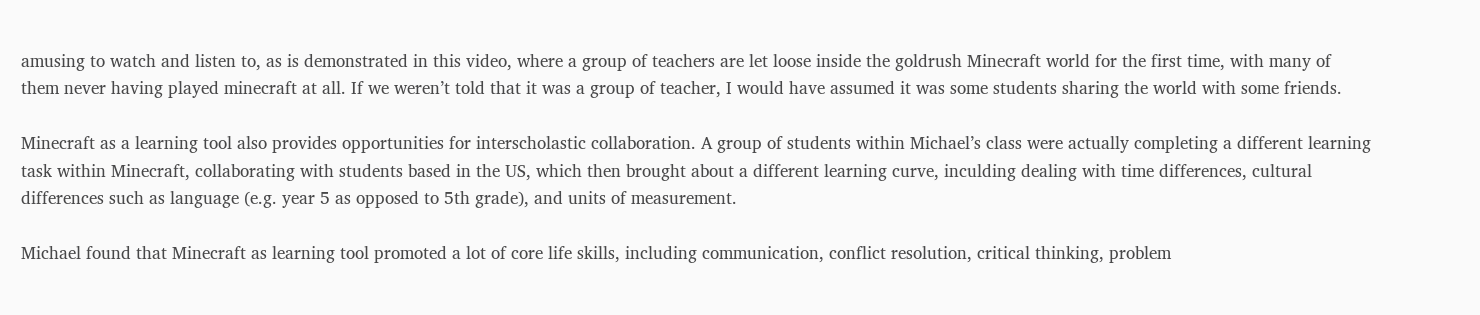amusing to watch and listen to, as is demonstrated in this video, where a group of teachers are let loose inside the goldrush Minecraft world for the first time, with many of them never having played minecraft at all. If we weren’t told that it was a group of teacher, I would have assumed it was some students sharing the world with some friends.

Minecraft as a learning tool also provides opportunities for interscholastic collaboration. A group of students within Michael’s class were actually completing a different learning task within Minecraft, collaborating with students based in the US, which then brought about a different learning curve, inculding dealing with time differences, cultural differences such as language (e.g. year 5 as opposed to 5th grade), and units of measurement.

Michael found that Minecraft as learning tool promoted a lot of core life skills, including communication, conflict resolution, critical thinking, problem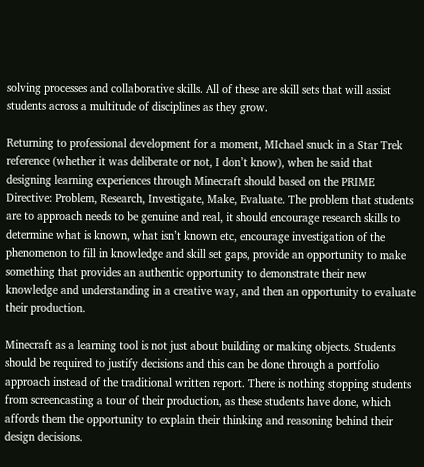solving processes and collaborative skills. All of these are skill sets that will assist students across a multitude of disciplines as they grow.

Returning to professional development for a moment, MIchael snuck in a Star Trek reference (whether it was deliberate or not, I don’t know), when he said that designing learning experiences through Minecraft should based on the PRIME Directive: Problem, Research, Investigate, Make, Evaluate. The problem that students are to approach needs to be genuine and real, it should encourage research skills to determine what is known, what isn’t known etc, encourage investigation of the phenomenon to fill in knowledge and skill set gaps, provide an opportunity to make something that provides an authentic opportunity to demonstrate their new knowledge and understanding in a creative way, and then an opportunity to evaluate their production.

Minecraft as a learning tool is not just about building or making objects. Students should be required to justify decisions and this can be done through a portfolio approach instead of the traditional written report. There is nothing stopping students from screencasting a tour of their production, as these students have done, which affords them the opportunity to explain their thinking and reasoning behind their design decisions.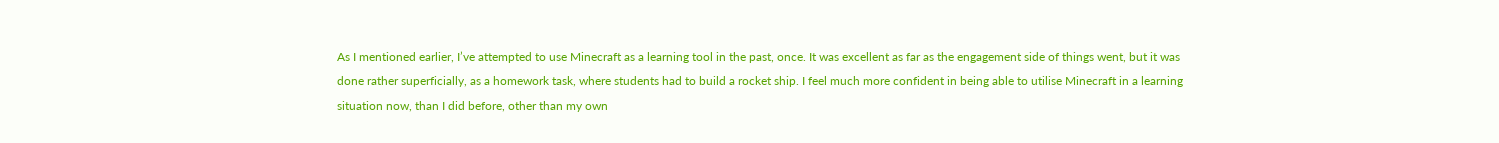As I mentioned earlier, I’ve attempted to use Minecraft as a learning tool in the past, once. It was excellent as far as the engagement side of things went, but it was done rather superficially, as a homework task, where students had to build a rocket ship. I feel much more confident in being able to utilise Minecraft in a learning situation now, than I did before, other than my own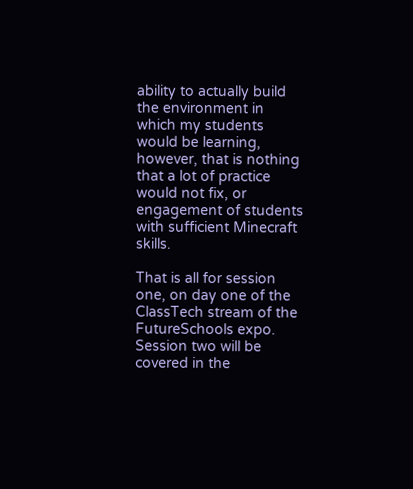ability to actually build the environment in which my students would be learning, however, that is nothing that a lot of practice would not fix, or engagement of students with sufficient Minecraft skills.

That is all for session one, on day one of the ClassTech stream of the FutureSchools expo. Session two will be covered in the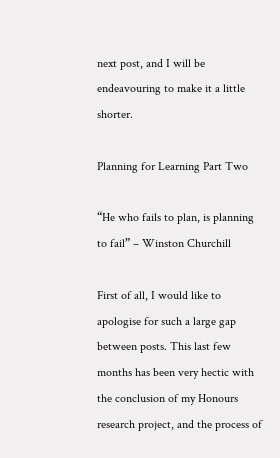next post, and I will be endeavouring to make it a little shorter.

Planning for Learning Part Two

“He who fails to plan, is planning to fail” – Winston Churchill

First of all, I would like to apologise for such a large gap between posts. This last few months has been very hectic with the conclusion of my Honours research project, and the process of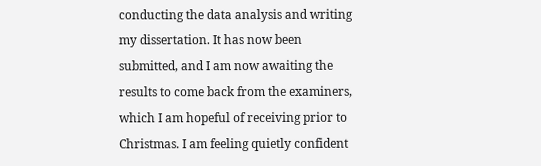conducting the data analysis and writing my dissertation. It has now been submitted, and I am now awaiting the results to come back from the examiners, which I am hopeful of receiving prior to Christmas. I am feeling quietly confident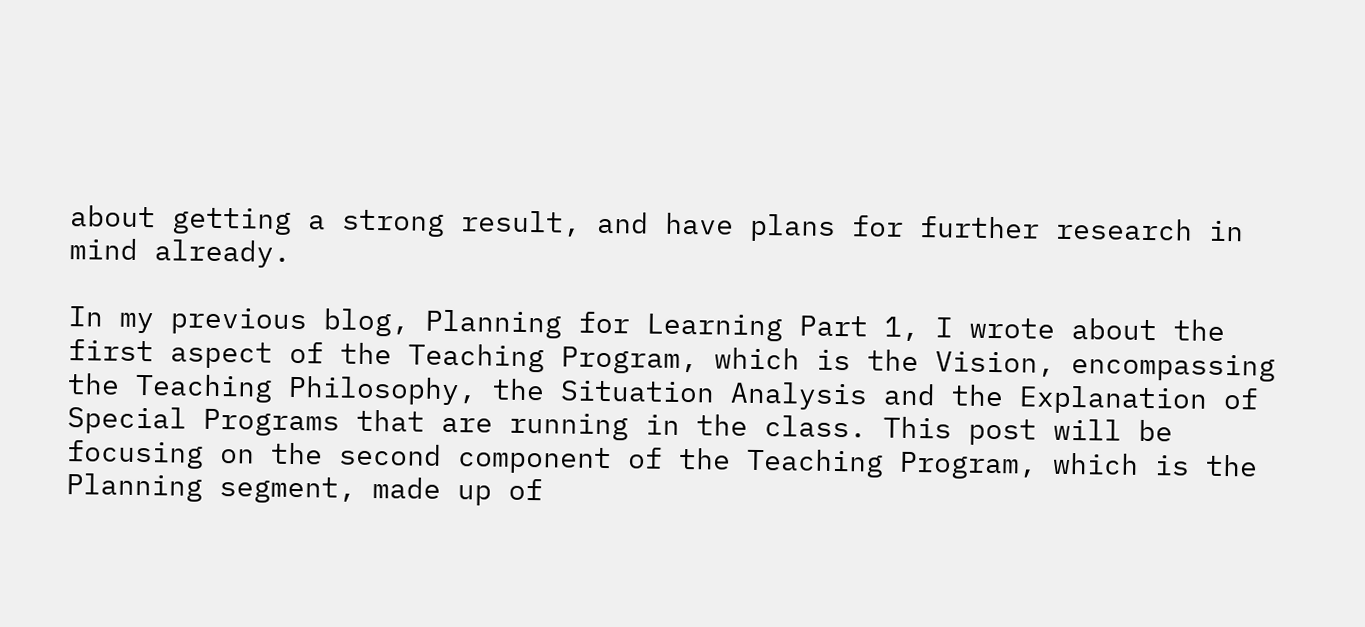about getting a strong result, and have plans for further research in mind already.

In my previous blog, Planning for Learning Part 1, I wrote about the first aspect of the Teaching Program, which is the Vision, encompassing the Teaching Philosophy, the Situation Analysis and the Explanation of Special Programs that are running in the class. This post will be focusing on the second component of the Teaching Program, which is the Planning segment, made up of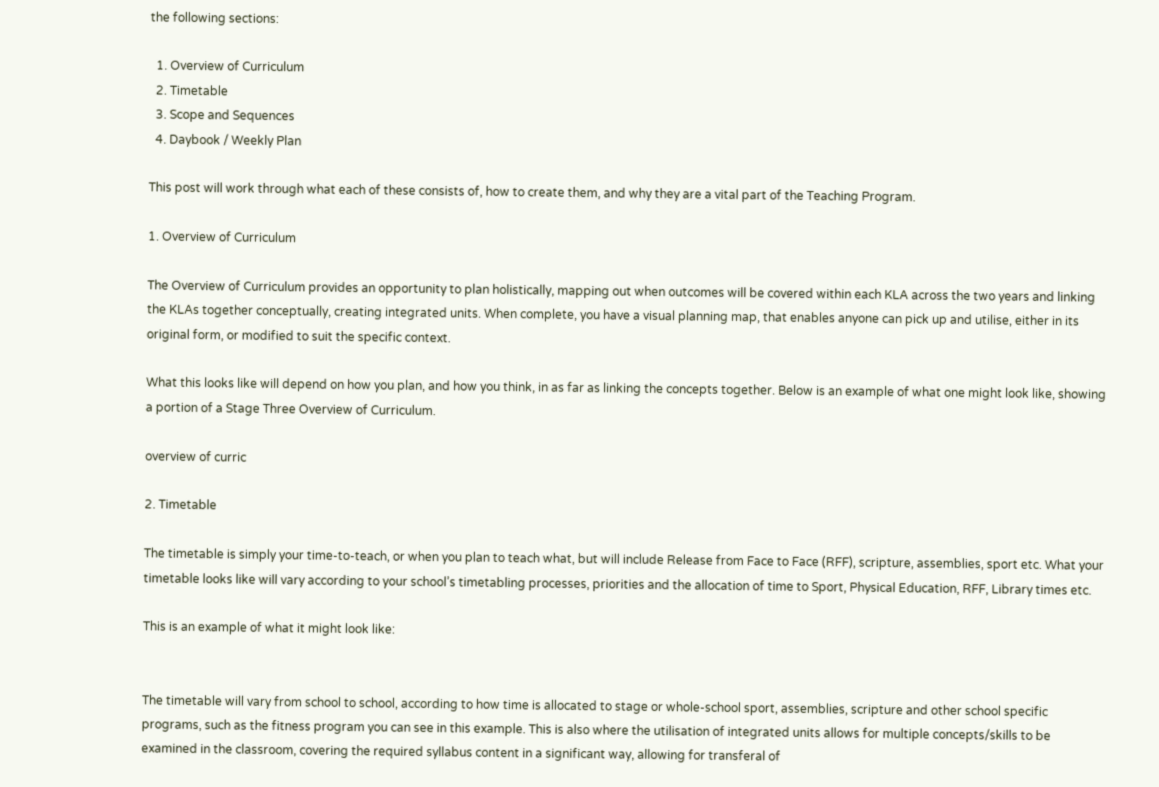the following sections:

  1. Overview of Curriculum
  2. Timetable
  3. Scope and Sequences
  4. Daybook / Weekly Plan

This post will work through what each of these consists of, how to create them, and why they are a vital part of the Teaching Program.

1. Overview of Curriculum

The Overview of Curriculum provides an opportunity to plan holistically, mapping out when outcomes will be covered within each KLA across the two years and linking the KLAs together conceptually, creating integrated units. When complete, you have a visual planning map, that enables anyone can pick up and utilise, either in its original form, or modified to suit the specific context.

What this looks like will depend on how you plan, and how you think, in as far as linking the concepts together. Below is an example of what one might look like, showing a portion of a Stage Three Overview of Curriculum.

overview of curric

2. Timetable

The timetable is simply your time-to-teach, or when you plan to teach what, but will include Release from Face to Face (RFF), scripture, assemblies, sport etc. What your timetable looks like will vary according to your school’s timetabling processes, priorities and the allocation of time to Sport, Physical Education, RFF, Library times etc.

This is an example of what it might look like:


The timetable will vary from school to school, according to how time is allocated to stage or whole-school sport, assemblies, scripture and other school specific programs, such as the fitness program you can see in this example. This is also where the utilisation of integrated units allows for multiple concepts/skills to be examined in the classroom, covering the required syllabus content in a significant way, allowing for transferal of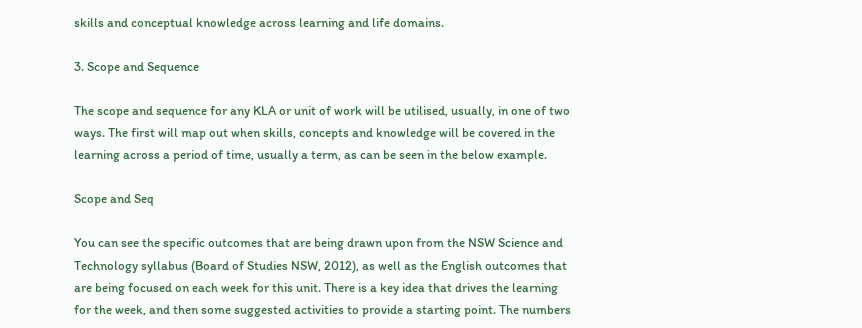skills and conceptual knowledge across learning and life domains.

3. Scope and Sequence

The scope and sequence for any KLA or unit of work will be utilised, usually, in one of two ways. The first will map out when skills, concepts and knowledge will be covered in the learning across a period of time, usually a term, as can be seen in the below example.

Scope and Seq

You can see the specific outcomes that are being drawn upon from the NSW Science and Technology syllabus (Board of Studies NSW, 2012), as well as the English outcomes that are being focused on each week for this unit. There is a key idea that drives the learning for the week, and then some suggested activities to provide a starting point. The numbers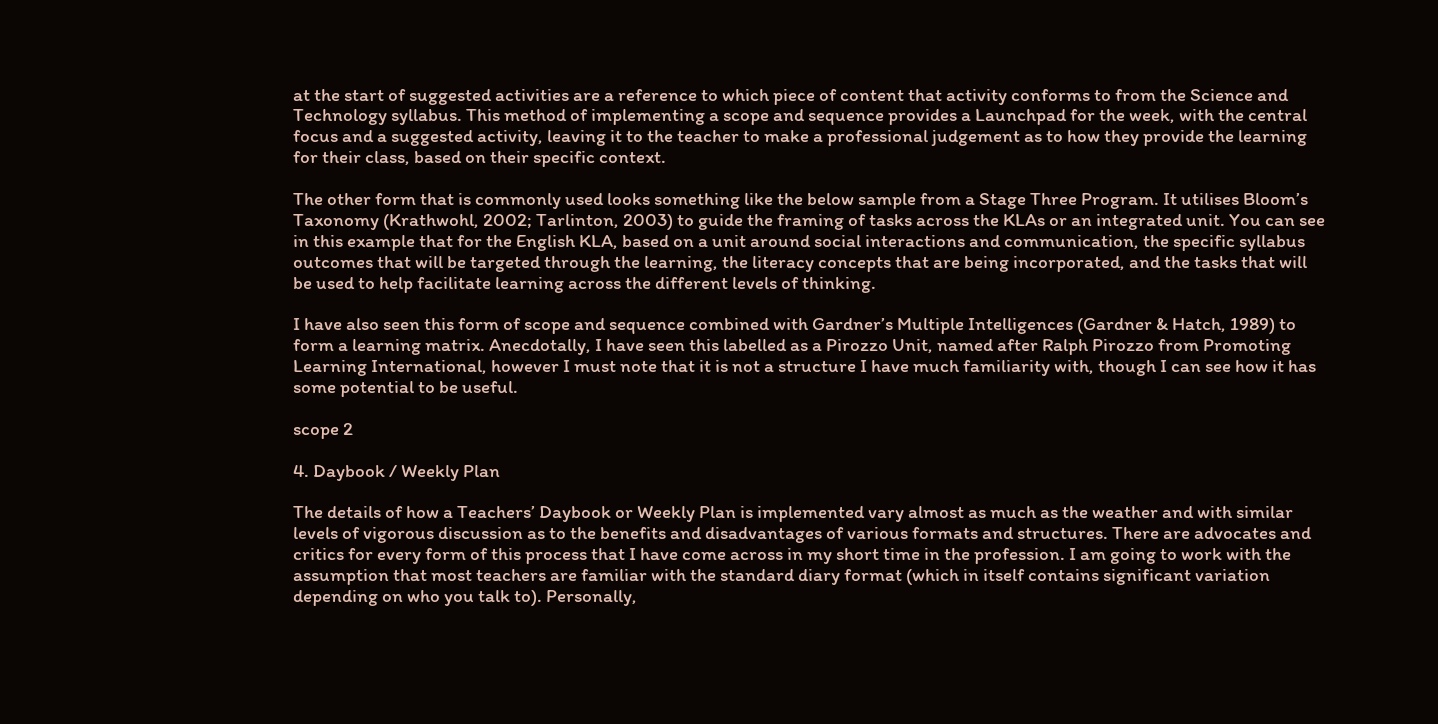at the start of suggested activities are a reference to which piece of content that activity conforms to from the Science and Technology syllabus. This method of implementing a scope and sequence provides a Launchpad for the week, with the central focus and a suggested activity, leaving it to the teacher to make a professional judgement as to how they provide the learning for their class, based on their specific context.

The other form that is commonly used looks something like the below sample from a Stage Three Program. It utilises Bloom’s Taxonomy (Krathwohl, 2002; Tarlinton, 2003) to guide the framing of tasks across the KLAs or an integrated unit. You can see in this example that for the English KLA, based on a unit around social interactions and communication, the specific syllabus outcomes that will be targeted through the learning, the literacy concepts that are being incorporated, and the tasks that will be used to help facilitate learning across the different levels of thinking.

I have also seen this form of scope and sequence combined with Gardner’s Multiple Intelligences (Gardner & Hatch, 1989) to form a learning matrix. Anecdotally, I have seen this labelled as a Pirozzo Unit, named after Ralph Pirozzo from Promoting Learning International, however I must note that it is not a structure I have much familiarity with, though I can see how it has some potential to be useful.

scope 2

4. Daybook / Weekly Plan

The details of how a Teachers’ Daybook or Weekly Plan is implemented vary almost as much as the weather and with similar levels of vigorous discussion as to the benefits and disadvantages of various formats and structures. There are advocates and critics for every form of this process that I have come across in my short time in the profession. I am going to work with the assumption that most teachers are familiar with the standard diary format (which in itself contains significant variation depending on who you talk to). Personally,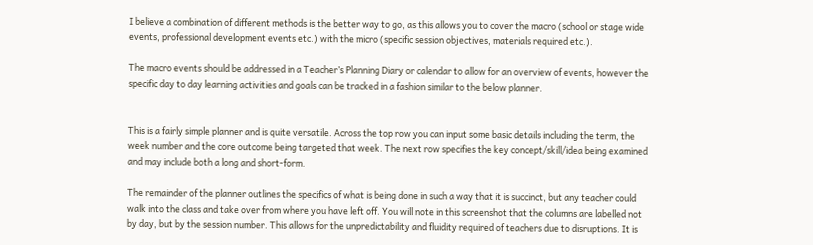I believe a combination of different methods is the better way to go, as this allows you to cover the macro (school or stage wide events, professional development events etc.) with the micro (specific session objectives, materials required etc.).

The macro events should be addressed in a Teacher’s Planning Diary or calendar to allow for an overview of events, however the specific day to day learning activities and goals can be tracked in a fashion similar to the below planner.


This is a fairly simple planner and is quite versatile. Across the top row you can input some basic details including the term, the week number and the core outcome being targeted that week. The next row specifies the key concept/skill/idea being examined and may include both a long and short-form.

The remainder of the planner outlines the specifics of what is being done in such a way that it is succinct, but any teacher could walk into the class and take over from where you have left off. You will note in this screenshot that the columns are labelled not by day, but by the session number. This allows for the unpredictability and fluidity required of teachers due to disruptions. It is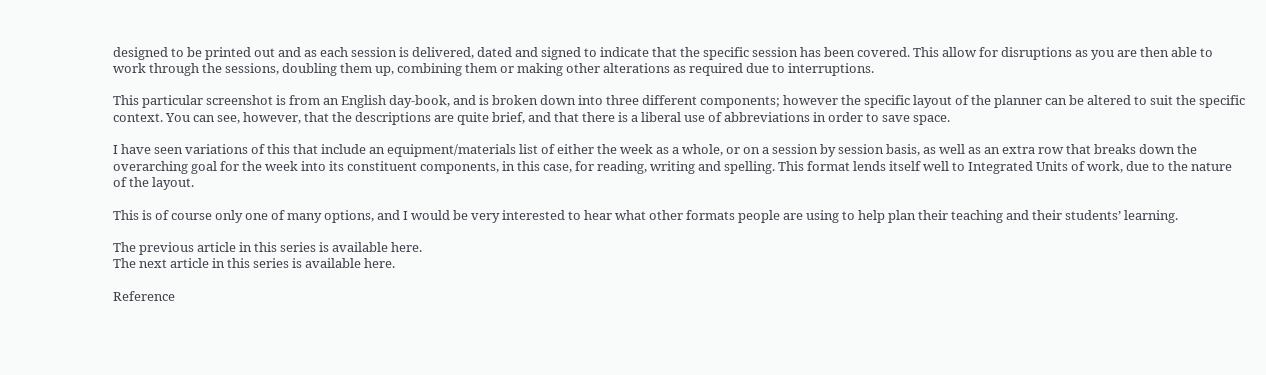designed to be printed out and as each session is delivered, dated and signed to indicate that the specific session has been covered. This allow for disruptions as you are then able to work through the sessions, doubling them up, combining them or making other alterations as required due to interruptions.

This particular screenshot is from an English day-book, and is broken down into three different components; however the specific layout of the planner can be altered to suit the specific context. You can see, however, that the descriptions are quite brief, and that there is a liberal use of abbreviations in order to save space.

I have seen variations of this that include an equipment/materials list of either the week as a whole, or on a session by session basis, as well as an extra row that breaks down the overarching goal for the week into its constituent components, in this case, for reading, writing and spelling. This format lends itself well to Integrated Units of work, due to the nature of the layout.

This is of course only one of many options, and I would be very interested to hear what other formats people are using to help plan their teaching and their students’ learning.

The previous article in this series is available here.
The next article in this series is available here.

Reference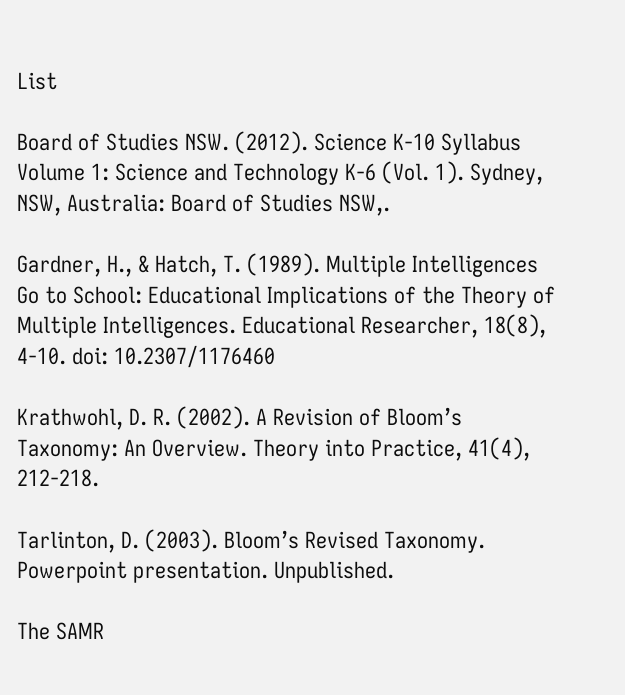List

Board of Studies NSW. (2012). Science K-10 Syllabus Volume 1: Science and Technology K-6 (Vol. 1). Sydney, NSW, Australia: Board of Studies NSW,.

Gardner, H., & Hatch, T. (1989). Multiple Intelligences Go to School: Educational Implications of the Theory of Multiple Intelligences. Educational Researcher, 18(8), 4-10. doi: 10.2307/1176460

Krathwohl, D. R. (2002). A Revision of Bloom’s Taxonomy: An Overview. Theory into Practice, 41(4), 212-218.

Tarlinton, D. (2003). Bloom’s Revised Taxonomy. Powerpoint presentation. Unpublished.

The SAMR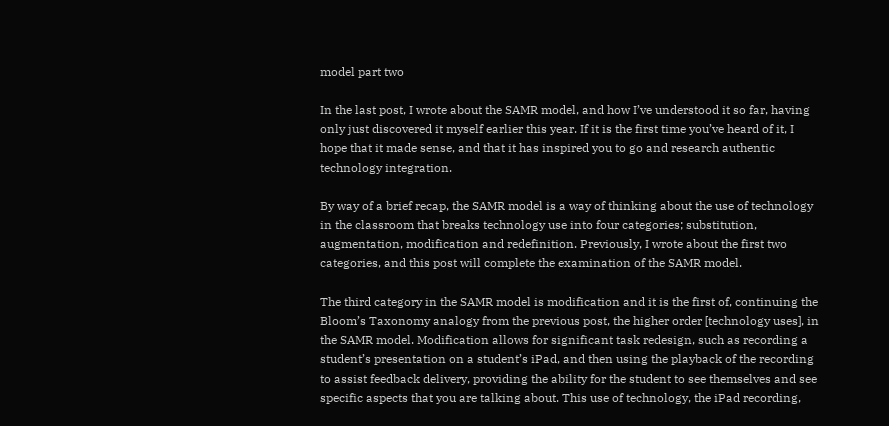model part two

In the last post, I wrote about the SAMR model, and how I’ve understood it so far, having only just discovered it myself earlier this year. If it is the first time you’ve heard of it, I hope that it made sense, and that it has inspired you to go and research authentic technology integration.

By way of a brief recap, the SAMR model is a way of thinking about the use of technology in the classroom that breaks technology use into four categories; substitution, augmentation, modification and redefinition. Previously, I wrote about the first two categories, and this post will complete the examination of the SAMR model.

The third category in the SAMR model is modification and it is the first of, continuing the Bloom’s Taxonomy analogy from the previous post, the higher order [technology uses], in the SAMR model. Modification allows for significant task redesign, such as recording a student’s presentation on a student’s iPad, and then using the playback of the recording to assist feedback delivery, providing the ability for the student to see themselves and see specific aspects that you are talking about. This use of technology, the iPad recording,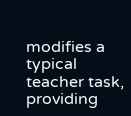modifies a typical teacher task, providing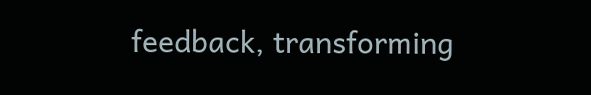feedback, transforming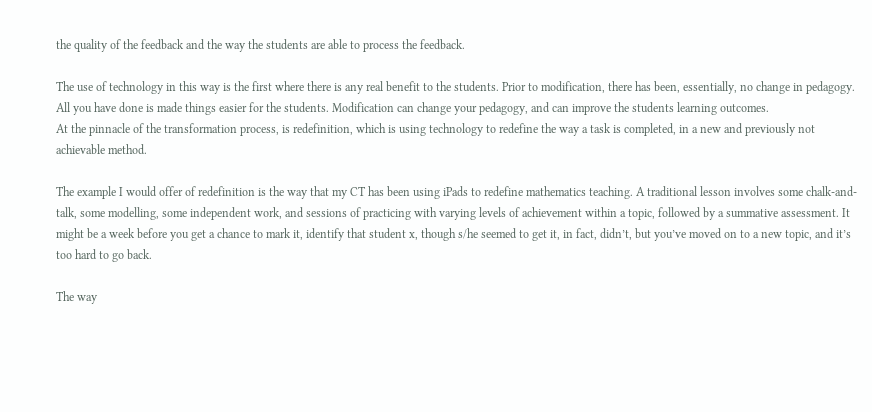the quality of the feedback and the way the students are able to process the feedback.

The use of technology in this way is the first where there is any real benefit to the students. Prior to modification, there has been, essentially, no change in pedagogy. All you have done is made things easier for the students. Modification can change your pedagogy, and can improve the students learning outcomes.
At the pinnacle of the transformation process, is redefinition, which is using technology to redefine the way a task is completed, in a new and previously not achievable method.

The example I would offer of redefinition is the way that my CT has been using iPads to redefine mathematics teaching. A traditional lesson involves some chalk-and-talk, some modelling, some independent work, and sessions of practicing with varying levels of achievement within a topic, followed by a summative assessment. It might be a week before you get a chance to mark it, identify that student x, though s/he seemed to get it, in fact, didn’t, but you’ve moved on to a new topic, and it’s too hard to go back.

The way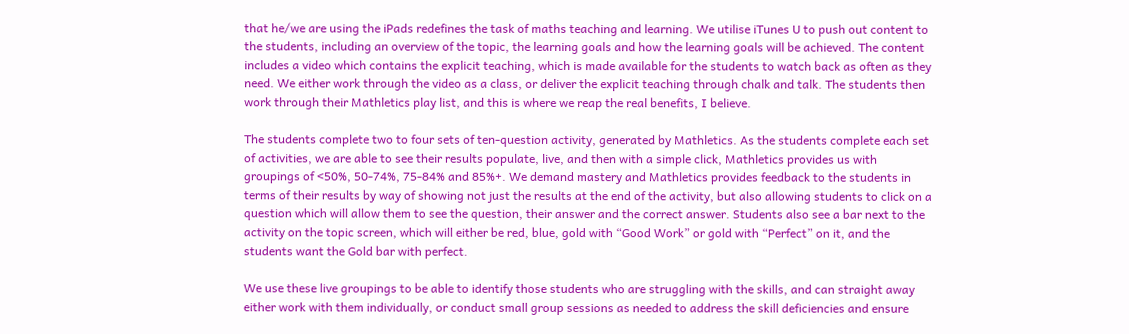that he/we are using the iPads redefines the task of maths teaching and learning. We utilise iTunes U to push out content to the students, including an overview of the topic, the learning goals and how the learning goals will be achieved. The content includes a video which contains the explicit teaching, which is made available for the students to watch back as often as they need. We either work through the video as a class, or deliver the explicit teaching through chalk and talk. The students then work through their Mathletics play list, and this is where we reap the real benefits, I believe.

The students complete two to four sets of ten-question activity, generated by Mathletics. As the students complete each set of activities, we are able to see their results populate, live, and then with a simple click, Mathletics provides us with groupings of <50%, 50-74%, 75-84% and 85%+. We demand mastery and Mathletics provides feedback to the students in terms of their results by way of showing not just the results at the end of the activity, but also allowing students to click on a question which will allow them to see the question, their answer and the correct answer. Students also see a bar next to the activity on the topic screen, which will either be red, blue, gold with “Good Work” or gold with “Perfect” on it, and the students want the Gold bar with perfect.

We use these live groupings to be able to identify those students who are struggling with the skills, and can straight away either work with them individually, or conduct small group sessions as needed to address the skill deficiencies and ensure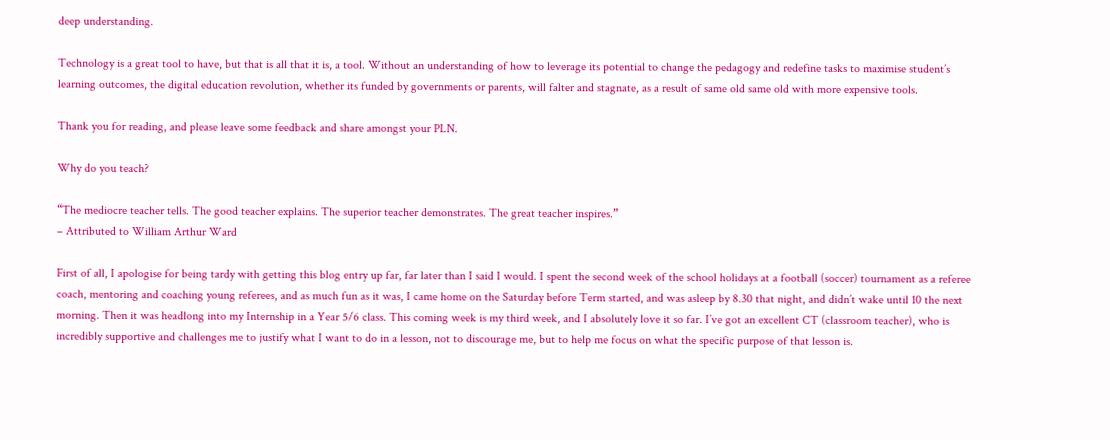deep understanding.

Technology is a great tool to have, but that is all that it is, a tool. Without an understanding of how to leverage its potential to change the pedagogy and redefine tasks to maximise student’s learning outcomes, the digital education revolution, whether its funded by governments or parents, will falter and stagnate, as a result of same old same old with more expensive tools.

Thank you for reading, and please leave some feedback and share amongst your PLN.

Why do you teach?

“The mediocre teacher tells. The good teacher explains. The superior teacher demonstrates. The great teacher inspires.”
– Attributed to William Arthur Ward

First of all, I apologise for being tardy with getting this blog entry up far, far later than I said I would. I spent the second week of the school holidays at a football (soccer) tournament as a referee coach, mentoring and coaching young referees, and as much fun as it was, I came home on the Saturday before Term started, and was asleep by 8.30 that night, and didn’t wake until 10 the next morning. Then it was headlong into my Internship in a Year 5/6 class. This coming week is my third week, and I absolutely love it so far. I’ve got an excellent CT (classroom teacher), who is incredibly supportive and challenges me to justify what I want to do in a lesson, not to discourage me, but to help me focus on what the specific purpose of that lesson is.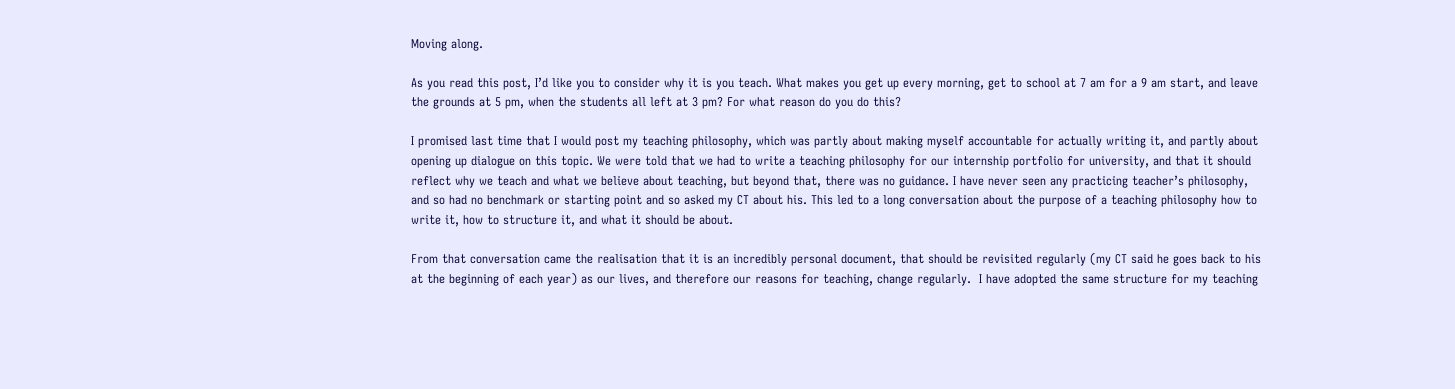Moving along.

As you read this post, I’d like you to consider why it is you teach. What makes you get up every morning, get to school at 7 am for a 9 am start, and leave the grounds at 5 pm, when the students all left at 3 pm? For what reason do you do this?

I promised last time that I would post my teaching philosophy, which was partly about making myself accountable for actually writing it, and partly about opening up dialogue on this topic. We were told that we had to write a teaching philosophy for our internship portfolio for university, and that it should reflect why we teach and what we believe about teaching, but beyond that, there was no guidance. I have never seen any practicing teacher’s philosophy, and so had no benchmark or starting point and so asked my CT about his. This led to a long conversation about the purpose of a teaching philosophy how to write it, how to structure it, and what it should be about.

From that conversation came the realisation that it is an incredibly personal document, that should be revisited regularly (my CT said he goes back to his at the beginning of each year) as our lives, and therefore our reasons for teaching, change regularly.  I have adopted the same structure for my teaching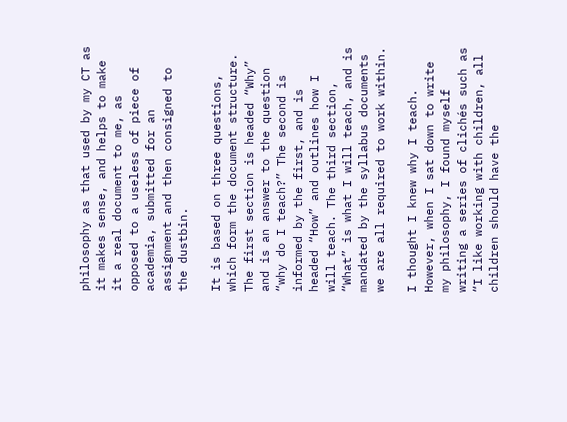philosophy as that used by my CT as it makes sense, and helps to make it a real document to me, as opposed to a useless of piece of academia, submitted for an assignment and then consigned to the dustbin.

It is based on three questions, which form the document structure. The first section is headed “Why” and is an answer to the question “why do I teach?” The second is informed by the first, and is headed “How” and outlines how I will teach. The third section, “What” is what I will teach, and is mandated by the syllabus documents we are all required to work within.

I thought I knew why I teach. However, when I sat down to write my philosophy, I found myself writing a series of clichés such as “I like working with children, all children should have the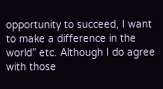opportunity to succeed, I want to make a difference in the world” etc. Although I do agree with those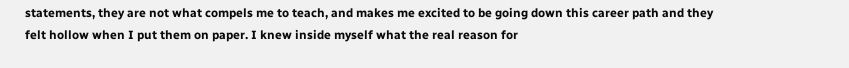statements, they are not what compels me to teach, and makes me excited to be going down this career path and they felt hollow when I put them on paper. I knew inside myself what the real reason for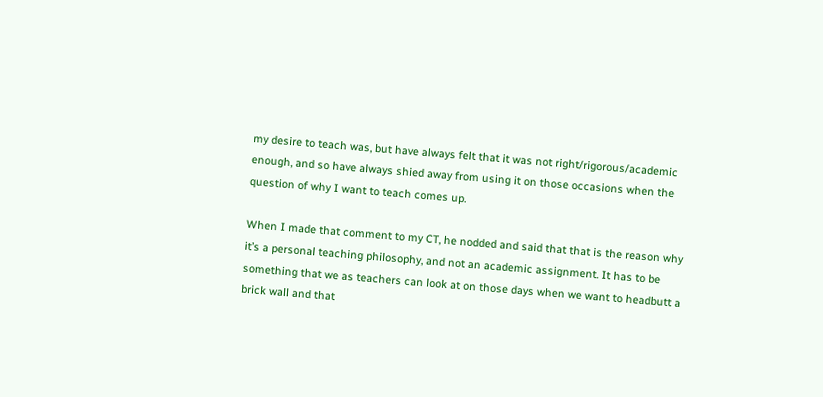my desire to teach was, but have always felt that it was not right/rigorous/academic enough, and so have always shied away from using it on those occasions when the question of why I want to teach comes up.

When I made that comment to my CT, he nodded and said that that is the reason why it’s a personal teaching philosophy, and not an academic assignment. It has to be something that we as teachers can look at on those days when we want to headbutt a brick wall and that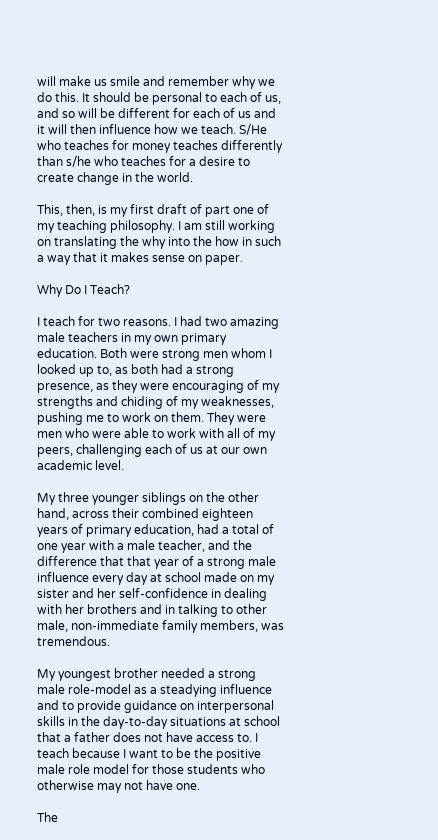will make us smile and remember why we do this. It should be personal to each of us, and so will be different for each of us and it will then influence how we teach. S/He who teaches for money teaches differently than s/he who teaches for a desire to create change in the world.

This, then, is my first draft of part one of my teaching philosophy. I am still working on translating the why into the how in such a way that it makes sense on paper.

Why Do I Teach?

I teach for two reasons. I had two amazing male teachers in my own primary education. Both were strong men whom I looked up to, as both had a strong presence, as they were encouraging of my strengths and chiding of my weaknesses, pushing me to work on them. They were men who were able to work with all of my peers, challenging each of us at our own academic level.

My three younger siblings on the other hand, across their combined eighteen years of primary education, had a total of one year with a male teacher, and the difference that that year of a strong male influence every day at school made on my sister and her self-confidence in dealing with her brothers and in talking to other male, non-immediate family members, was tremendous.

My youngest brother needed a strong male role-model as a steadying influence and to provide guidance on interpersonal skills in the day-to-day situations at school that a father does not have access to. I teach because I want to be the positive male role model for those students who otherwise may not have one.

The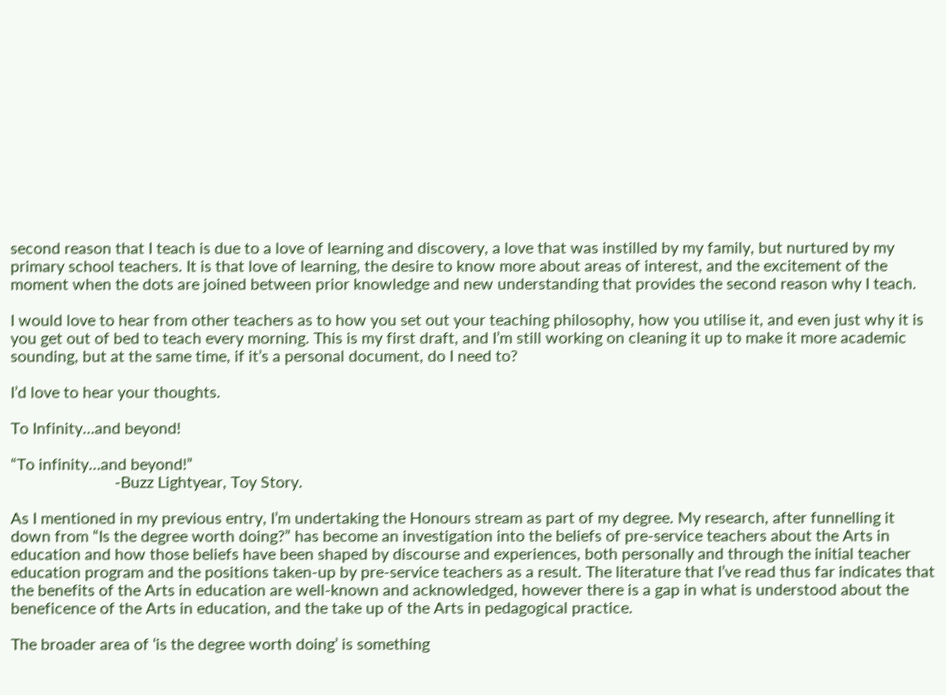second reason that I teach is due to a love of learning and discovery, a love that was instilled by my family, but nurtured by my primary school teachers. It is that love of learning, the desire to know more about areas of interest, and the excitement of the moment when the dots are joined between prior knowledge and new understanding that provides the second reason why I teach.

I would love to hear from other teachers as to how you set out your teaching philosophy, how you utilise it, and even just why it is you get out of bed to teach every morning. This is my first draft, and I’m still working on cleaning it up to make it more academic sounding, but at the same time, if it’s a personal document, do I need to?

I’d love to hear your thoughts.

To Infinity…and beyond!

“To infinity…and beyond!”
                          -Buzz Lightyear, Toy Story.

As I mentioned in my previous entry, I’m undertaking the Honours stream as part of my degree. My research, after funnelling it down from “Is the degree worth doing?” has become an investigation into the beliefs of pre-service teachers about the Arts in education and how those beliefs have been shaped by discourse and experiences, both personally and through the initial teacher education program and the positions taken-up by pre-service teachers as a result. The literature that I’ve read thus far indicates that the benefits of the Arts in education are well-known and acknowledged, however there is a gap in what is understood about the beneficence of the Arts in education, and the take up of the Arts in pedagogical practice.

The broader area of ‘is the degree worth doing’ is something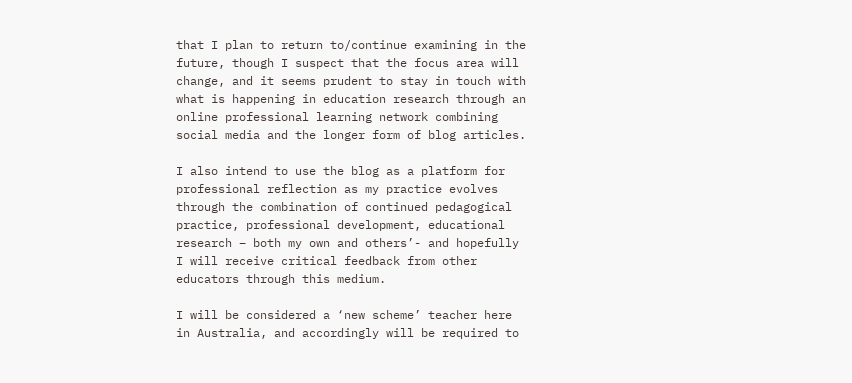that I plan to return to/continue examining in the future, though I suspect that the focus area will change, and it seems prudent to stay in touch with what is happening in education research through an online professional learning network combining social media and the longer form of blog articles.

I also intend to use the blog as a platform for professional reflection as my practice evolves through the combination of continued pedagogical practice, professional development, educational research – both my own and others’- and hopefully I will receive critical feedback from other educators through this medium.

I will be considered a ‘new scheme’ teacher here in Australia, and accordingly will be required to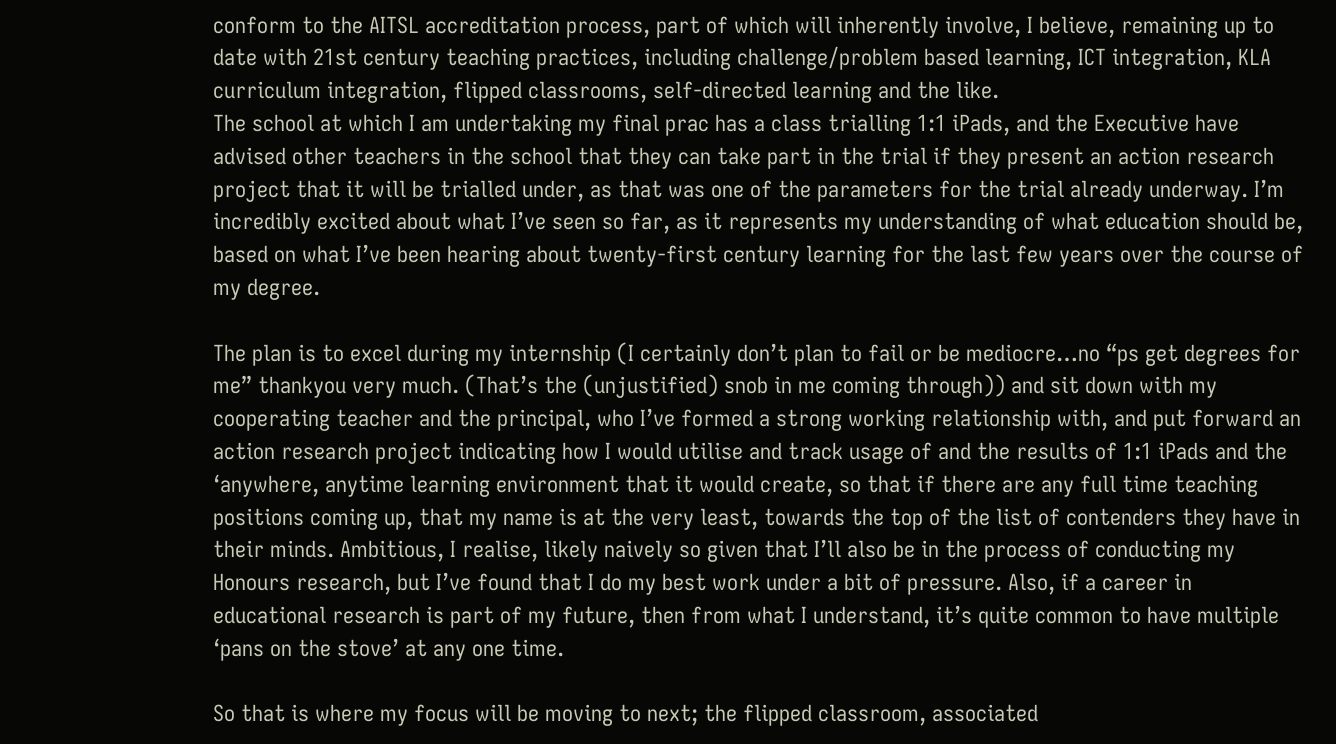conform to the AITSL accreditation process, part of which will inherently involve, I believe, remaining up to date with 21st century teaching practices, including challenge/problem based learning, ICT integration, KLA curriculum integration, flipped classrooms, self-directed learning and the like.
The school at which I am undertaking my final prac has a class trialling 1:1 iPads, and the Executive have advised other teachers in the school that they can take part in the trial if they present an action research project that it will be trialled under, as that was one of the parameters for the trial already underway. I’m incredibly excited about what I’ve seen so far, as it represents my understanding of what education should be, based on what I’ve been hearing about twenty-first century learning for the last few years over the course of my degree.

The plan is to excel during my internship (I certainly don’t plan to fail or be mediocre…no “ps get degrees for me” thankyou very much. (That’s the (unjustified) snob in me coming through)) and sit down with my cooperating teacher and the principal, who I’ve formed a strong working relationship with, and put forward an action research project indicating how I would utilise and track usage of and the results of 1:1 iPads and the ‘anywhere, anytime learning environment that it would create, so that if there are any full time teaching positions coming up, that my name is at the very least, towards the top of the list of contenders they have in their minds. Ambitious, I realise, likely naively so given that I’ll also be in the process of conducting my Honours research, but I’ve found that I do my best work under a bit of pressure. Also, if a career in educational research is part of my future, then from what I understand, it’s quite common to have multiple ‘pans on the stove’ at any one time.

So that is where my focus will be moving to next; the flipped classroom, associated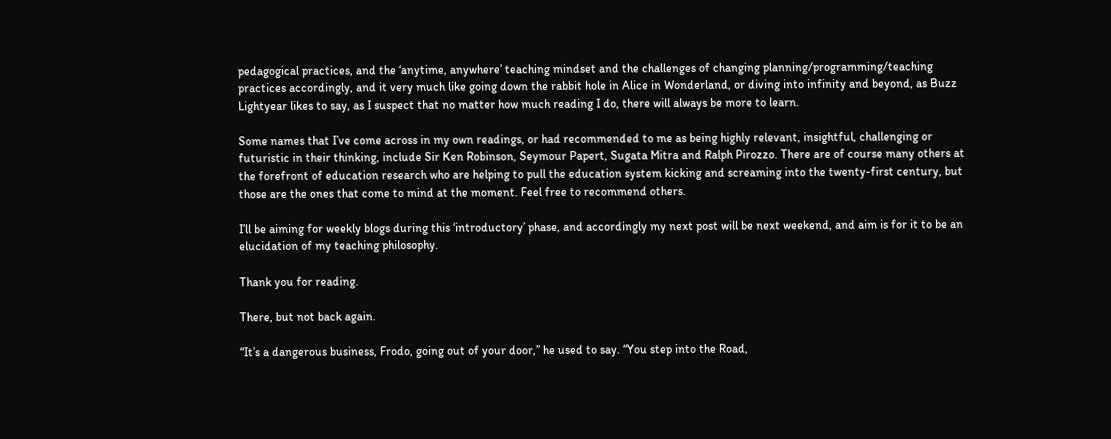pedagogical practices, and the ‘anytime, anywhere’ teaching mindset and the challenges of changing planning/programming/teaching practices accordingly, and it very much like going down the rabbit hole in Alice in Wonderland, or diving into infinity and beyond, as Buzz Lightyear likes to say, as I suspect that no matter how much reading I do, there will always be more to learn.

Some names that I’ve come across in my own readings, or had recommended to me as being highly relevant, insightful, challenging or futuristic in their thinking, include Sir Ken Robinson, Seymour Papert, Sugata Mitra and Ralph Pirozzo. There are of course many others at the forefront of education research who are helping to pull the education system kicking and screaming into the twenty-first century, but those are the ones that come to mind at the moment. Feel free to recommend others.

I’ll be aiming for weekly blogs during this ‘introductory’ phase, and accordingly my next post will be next weekend, and aim is for it to be an elucidation of my teaching philosophy.

Thank you for reading.

There, but not back again.

“It’s a dangerous business, Frodo, going out of your door,” he used to say. “You step into the Road,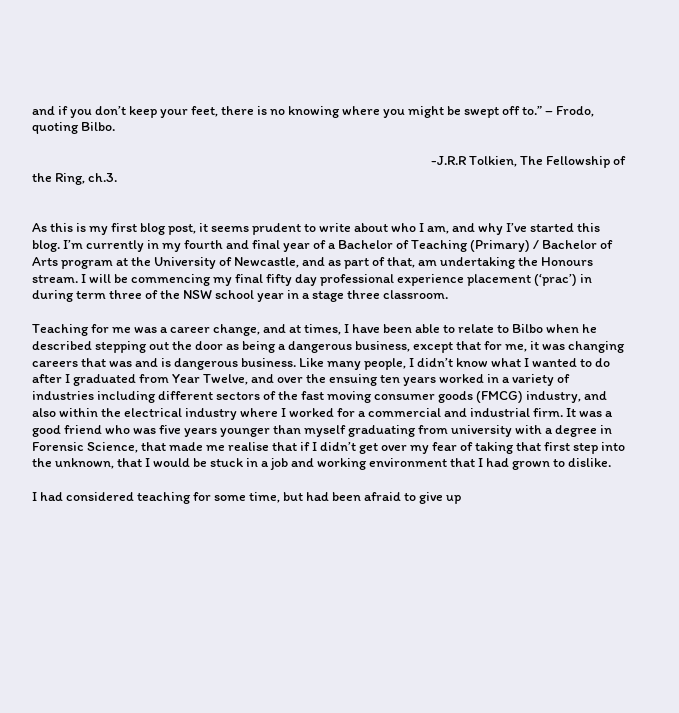and if you don’t keep your feet, there is no knowing where you might be swept off to.” – Frodo, quoting Bilbo.

                                                                                                                                     -J.R.R Tolkien, The Fellowship of the Ring, ch.3.


As this is my first blog post, it seems prudent to write about who I am, and why I’ve started this blog. I’m currently in my fourth and final year of a Bachelor of Teaching (Primary) / Bachelor of Arts program at the University of Newcastle, and as part of that, am undertaking the Honours stream. I will be commencing my final fifty day professional experience placement (‘prac’) in during term three of the NSW school year in a stage three classroom.

Teaching for me was a career change, and at times, I have been able to relate to Bilbo when he described stepping out the door as being a dangerous business, except that for me, it was changing careers that was and is dangerous business. Like many people, I didn’t know what I wanted to do after I graduated from Year Twelve, and over the ensuing ten years worked in a variety of industries including different sectors of the fast moving consumer goods (FMCG) industry, and also within the electrical industry where I worked for a commercial and industrial firm. It was a good friend who was five years younger than myself graduating from university with a degree in Forensic Science, that made me realise that if I didn’t get over my fear of taking that first step into the unknown, that I would be stuck in a job and working environment that I had grown to dislike.

I had considered teaching for some time, but had been afraid to give up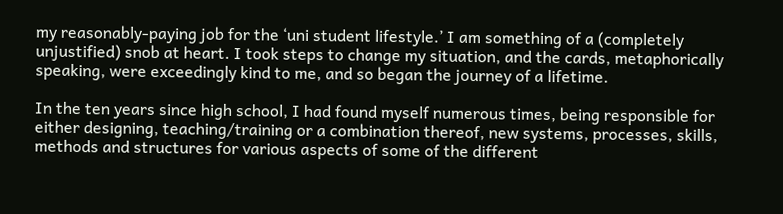my reasonably-paying job for the ‘uni student lifestyle.’ I am something of a (completely unjustified) snob at heart. I took steps to change my situation, and the cards, metaphorically speaking, were exceedingly kind to me, and so began the journey of a lifetime.

In the ten years since high school, I had found myself numerous times, being responsible for either designing, teaching/training or a combination thereof, new systems, processes, skills, methods and structures for various aspects of some of the different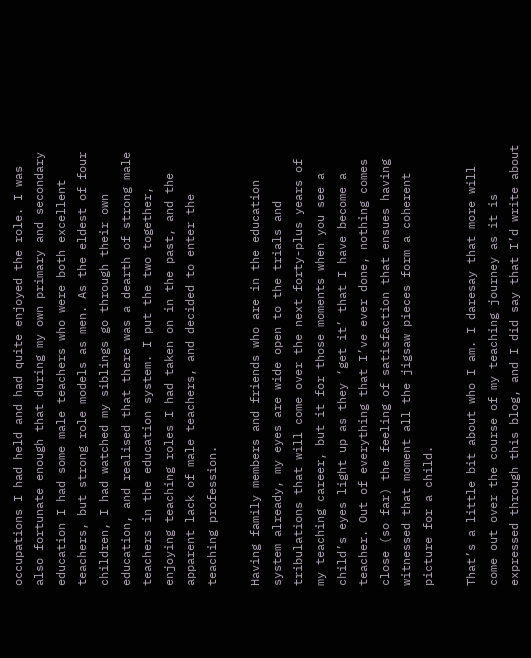occupations I had held and had quite enjoyed the role. I was also fortunate enough that during my own primary and secondary education I had some male teachers who were both excellent teachers, but strong role models as men. As the eldest of four children, I had watched my siblings go through their own education, and realised that there was a dearth of strong male teachers in the education system. I put the two together, enjoying teaching roles I had taken on in the past, and the apparent lack of male teachers, and decided to enter the teaching profession.

Having family members and friends who are in the education system already, my eyes are wide open to the trials and tribulations that will come over the next forty-plus years of my teaching career, but it for those moments when you see a child’s eyes light up as they ‘get it’ that I have become a teacher. Out of everything that I’ve ever done, nothing comes close (so far) the feeling of satisfaction that ensues having witnessed that moment all the jigsaw pieces form a coherent picture for a child.

That’s a little bit about who I am. I daresay that more will come out over the course of my teaching journey as it is expressed through this blog, and I did say that I’d write about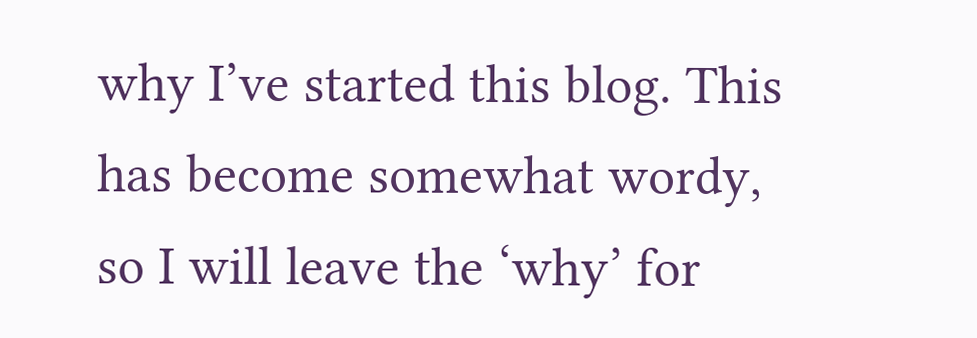why I’ve started this blog. This has become somewhat wordy, so I will leave the ‘why’ for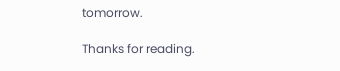tomorrow.

Thanks for reading.